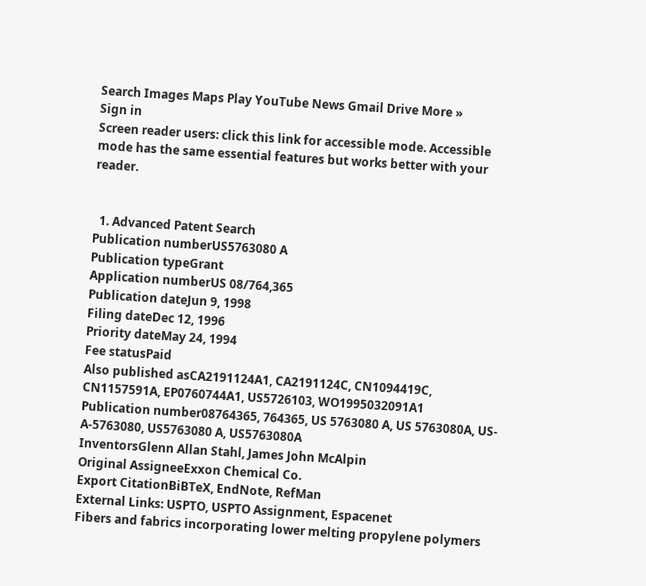Search Images Maps Play YouTube News Gmail Drive More »
Sign in
Screen reader users: click this link for accessible mode. Accessible mode has the same essential features but works better with your reader.


  1. Advanced Patent Search
Publication numberUS5763080 A
Publication typeGrant
Application numberUS 08/764,365
Publication dateJun 9, 1998
Filing dateDec 12, 1996
Priority dateMay 24, 1994
Fee statusPaid
Also published asCA2191124A1, CA2191124C, CN1094419C, CN1157591A, EP0760744A1, US5726103, WO1995032091A1
Publication number08764365, 764365, US 5763080 A, US 5763080A, US-A-5763080, US5763080 A, US5763080A
InventorsGlenn Allan Stahl, James John McAlpin
Original AssigneeExxon Chemical Co.
Export CitationBiBTeX, EndNote, RefMan
External Links: USPTO, USPTO Assignment, Espacenet
Fibers and fabrics incorporating lower melting propylene polymers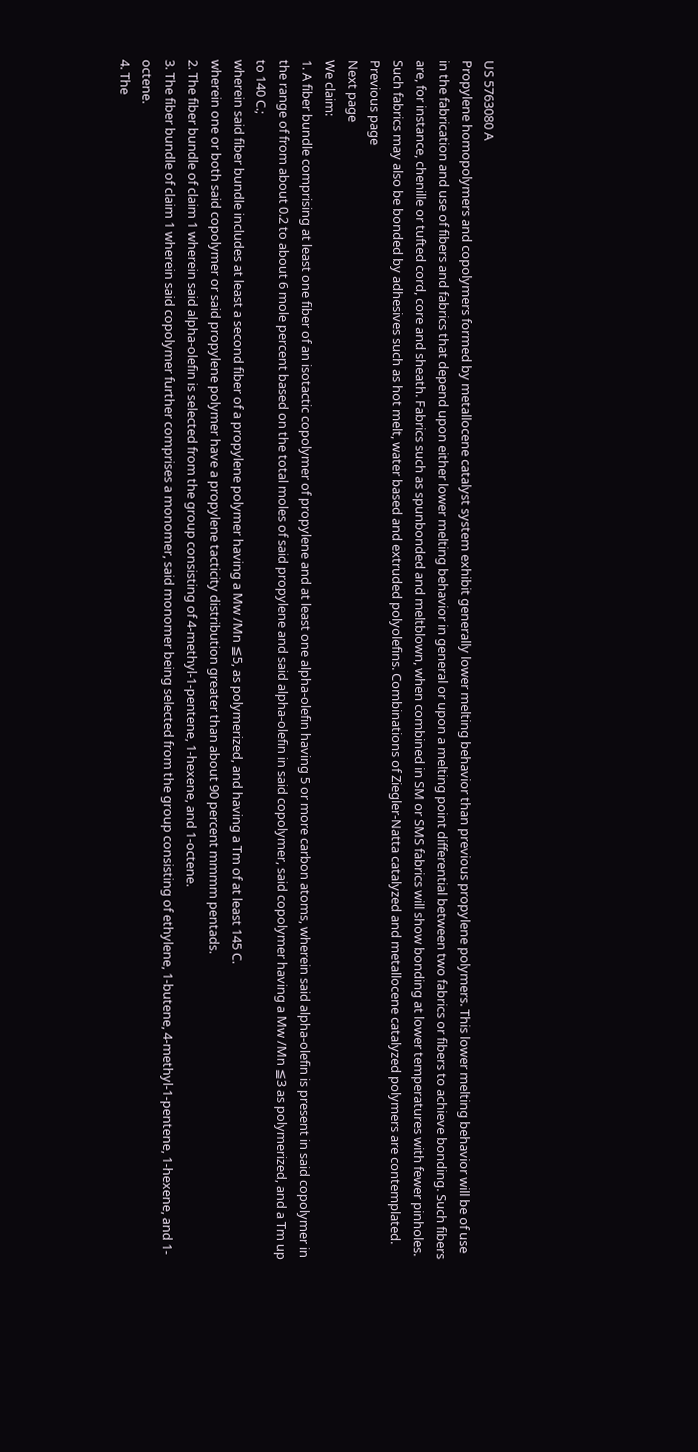US 5763080 A
Propylene homopolymers and copolymers formed by metallocene catalyst system exhibit generally lower melting behavior than previous propylene polymers. This lower melting behavior will be of use in the fabrication and use of fibers and fabrics that depend upon either lower melting behavior in general or upon a melting point differential between two fabrics or fibers to achieve bonding. Such fibers are, for instance, chenille or tufted cord, core and sheath. Fabrics such as spunbonded and meltblown, when combined in SM or SMS fabrics will show bonding at lower temperatures with fewer pinholes. Such fabrics may also be bonded by adhesives such as hot melt, water based and extruded polyolefins. Combinations of Ziegler-Natta catalyzed and metallocene catalyzed polymers are contemplated.
Previous page
Next page
We claim:
1. A fiber bundle comprising at least one fiber of an isotactic copolymer of propylene and at least one alpha-olefin having 5 or more carbon atoms, wherein said alpha-olefin is present in said copolymer in the range of from about 0.2 to about 6 mole percent based on the total moles of said propylene and said alpha-olefin in said copolymer, said copolymer having a Mw /Mn ≦3 as polymerized, and a Tm up to 140 C.;
wherein said fiber bundle includes at least a second fiber of a propylene polymer having a Mw /Mn ≦5, as polymerized, and having a Tm of at least 145 C.
wherein one or both said copolymer or said propylene polymer have a propylene tacticity distribution greater than about 90 percent mmmm pentads.
2. The fiber bundle of claim 1 wherein said alpha-olefin is selected from the group consisting of 4-methyl-1-pentene, 1-hexene, and 1-octene.
3. The fiber bundle of claim 1 wherein said copolymer further comprises a monomer, said monomer being selected from the group consisting of ethylene, 1-butene, 4-methyl-1-pentene, 1-hexene, and 1-octene.
4. The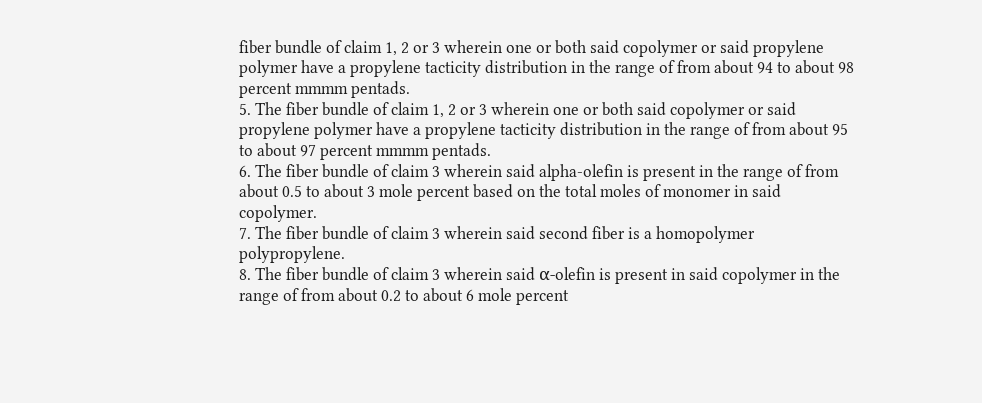fiber bundle of claim 1, 2 or 3 wherein one or both said copolymer or said propylene polymer have a propylene tacticity distribution in the range of from about 94 to about 98 percent mmmm pentads.
5. The fiber bundle of claim 1, 2 or 3 wherein one or both said copolymer or said propylene polymer have a propylene tacticity distribution in the range of from about 95 to about 97 percent mmmm pentads.
6. The fiber bundle of claim 3 wherein said alpha-olefin is present in the range of from about 0.5 to about 3 mole percent based on the total moles of monomer in said copolymer.
7. The fiber bundle of claim 3 wherein said second fiber is a homopolymer polypropylene.
8. The fiber bundle of claim 3 wherein said α-olefin is present in said copolymer in the range of from about 0.2 to about 6 mole percent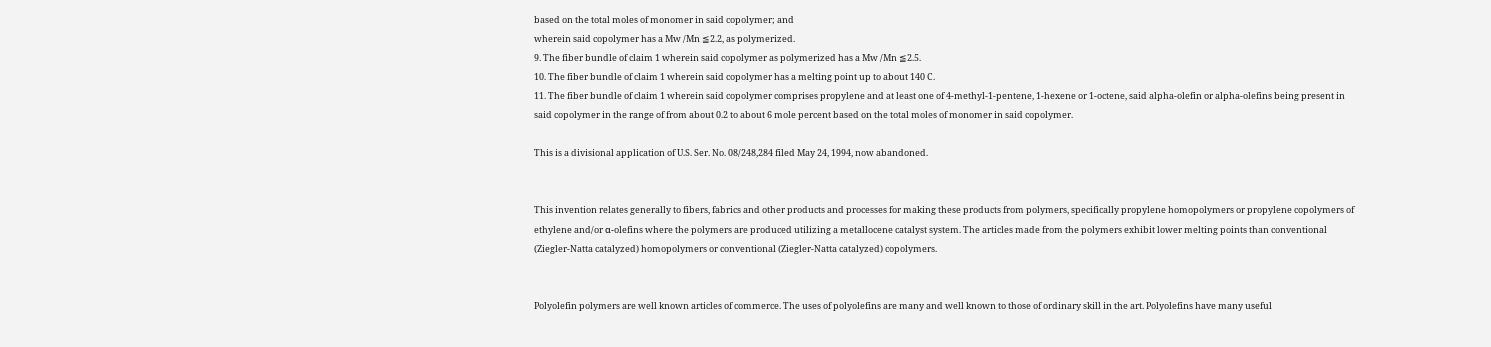based on the total moles of monomer in said copolymer; and
wherein said copolymer has a Mw /Mn ≦2.2, as polymerized.
9. The fiber bundle of claim 1 wherein said copolymer as polymerized has a Mw /Mn ≦2.5.
10. The fiber bundle of claim 1 wherein said copolymer has a melting point up to about 140 C.
11. The fiber bundle of claim 1 wherein said copolymer comprises propylene and at least one of 4-methyl-1-pentene, 1-hexene or 1-octene, said alpha-olefin or alpha-olefins being present in said copolymer in the range of from about 0.2 to about 6 mole percent based on the total moles of monomer in said copolymer.

This is a divisional application of U.S. Ser. No. 08/248,284 filed May 24, 1994, now abandoned.


This invention relates generally to fibers, fabrics and other products and processes for making these products from polymers, specifically propylene homopolymers or propylene copolymers of ethylene and/or α-olefins where the polymers are produced utilizing a metallocene catalyst system. The articles made from the polymers exhibit lower melting points than conventional (Ziegler-Natta catalyzed) homopolymers or conventional (Ziegler-Natta catalyzed) copolymers.


Polyolefin polymers are well known articles of commerce. The uses of polyolefins are many and well known to those of ordinary skill in the art. Polyolefins have many useful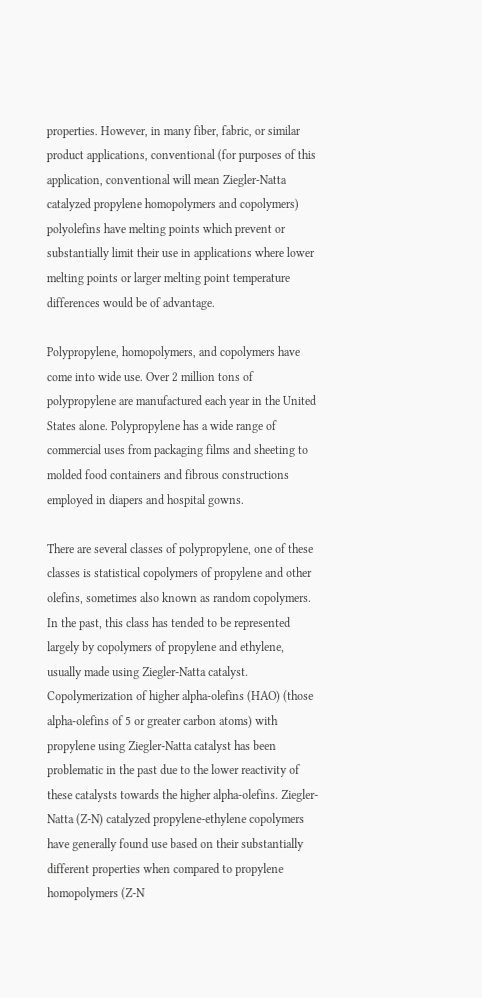properties. However, in many fiber, fabric, or similar product applications, conventional (for purposes of this application, conventional will mean Ziegler-Natta catalyzed propylene homopolymers and copolymers) polyolefins have melting points which prevent or substantially limit their use in applications where lower melting points or larger melting point temperature differences would be of advantage.

Polypropylene, homopolymers, and copolymers have come into wide use. Over 2 million tons of polypropylene are manufactured each year in the United States alone. Polypropylene has a wide range of commercial uses from packaging films and sheeting to molded food containers and fibrous constructions employed in diapers and hospital gowns.

There are several classes of polypropylene, one of these classes is statistical copolymers of propylene and other olefins, sometimes also known as random copolymers. In the past, this class has tended to be represented largely by copolymers of propylene and ethylene, usually made using Ziegler-Natta catalyst. Copolymerization of higher alpha-olefins (HAO) (those alpha-olefins of 5 or greater carbon atoms) with propylene using Ziegler-Natta catalyst has been problematic in the past due to the lower reactivity of these catalysts towards the higher alpha-olefins. Ziegler-Natta (Z-N) catalyzed propylene-ethylene copolymers have generally found use based on their substantially different properties when compared to propylene homopolymers (Z-N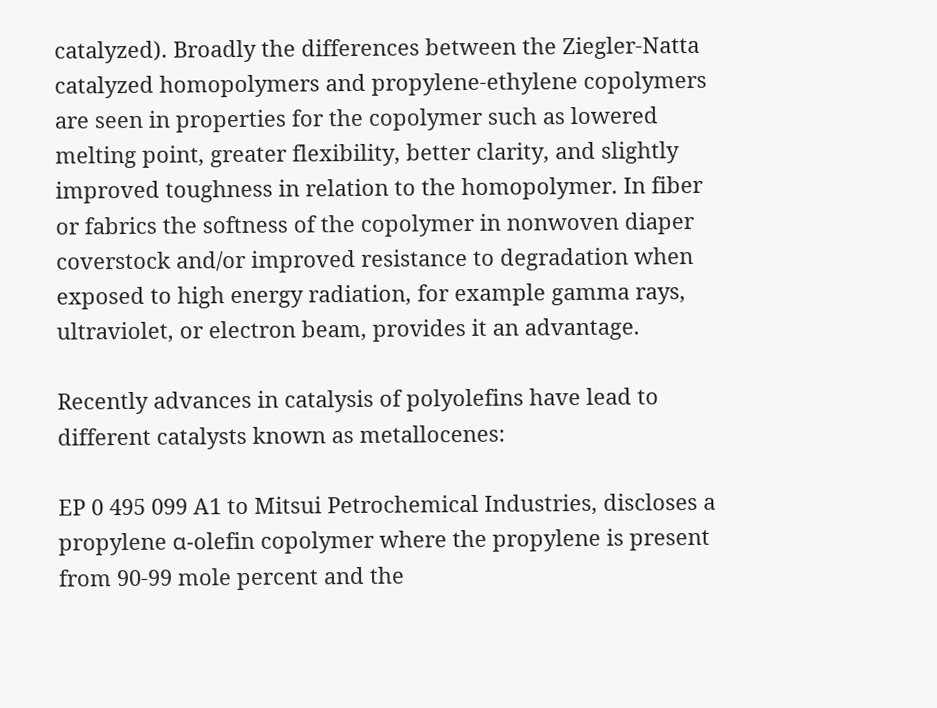catalyzed). Broadly the differences between the Ziegler-Natta catalyzed homopolymers and propylene-ethylene copolymers are seen in properties for the copolymer such as lowered melting point, greater flexibility, better clarity, and slightly improved toughness in relation to the homopolymer. In fiber or fabrics the softness of the copolymer in nonwoven diaper coverstock and/or improved resistance to degradation when exposed to high energy radiation, for example gamma rays, ultraviolet, or electron beam, provides it an advantage.

Recently advances in catalysis of polyolefins have lead to different catalysts known as metallocenes:

EP 0 495 099 A1 to Mitsui Petrochemical Industries, discloses a propylene α-olefin copolymer where the propylene is present from 90-99 mole percent and the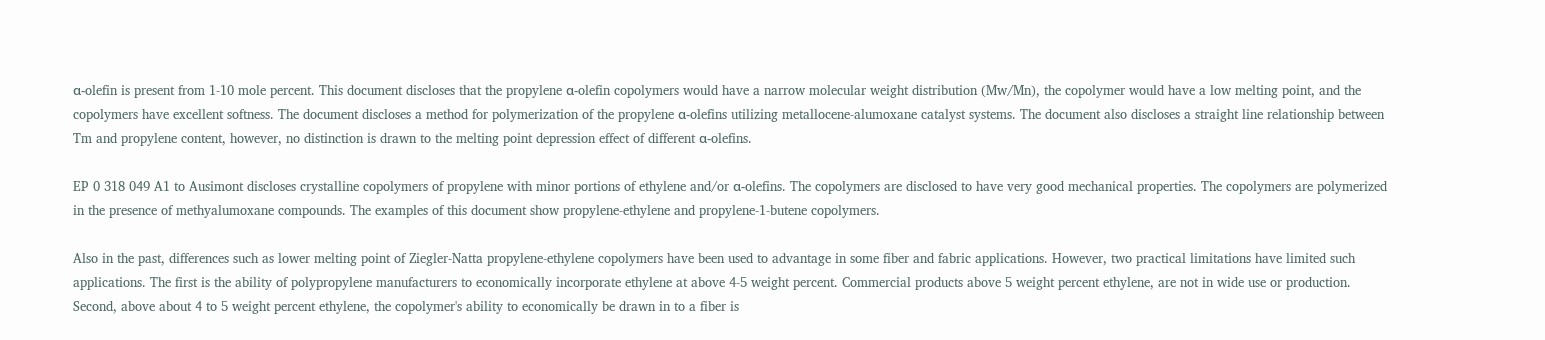α-olefin is present from 1-10 mole percent. This document discloses that the propylene α-olefin copolymers would have a narrow molecular weight distribution (Mw/Mn), the copolymer would have a low melting point, and the copolymers have excellent softness. The document discloses a method for polymerization of the propylene α-olefins utilizing metallocene-alumoxane catalyst systems. The document also discloses a straight line relationship between Tm and propylene content, however, no distinction is drawn to the melting point depression effect of different α-olefins.

EP 0 318 049 A1 to Ausimont discloses crystalline copolymers of propylene with minor portions of ethylene and/or α-olefins. The copolymers are disclosed to have very good mechanical properties. The copolymers are polymerized in the presence of methyalumoxane compounds. The examples of this document show propylene-ethylene and propylene-1-butene copolymers.

Also in the past, differences such as lower melting point of Ziegler-Natta propylene-ethylene copolymers have been used to advantage in some fiber and fabric applications. However, two practical limitations have limited such applications. The first is the ability of polypropylene manufacturers to economically incorporate ethylene at above 4-5 weight percent. Commercial products above 5 weight percent ethylene, are not in wide use or production. Second, above about 4 to 5 weight percent ethylene, the copolymer's ability to economically be drawn in to a fiber is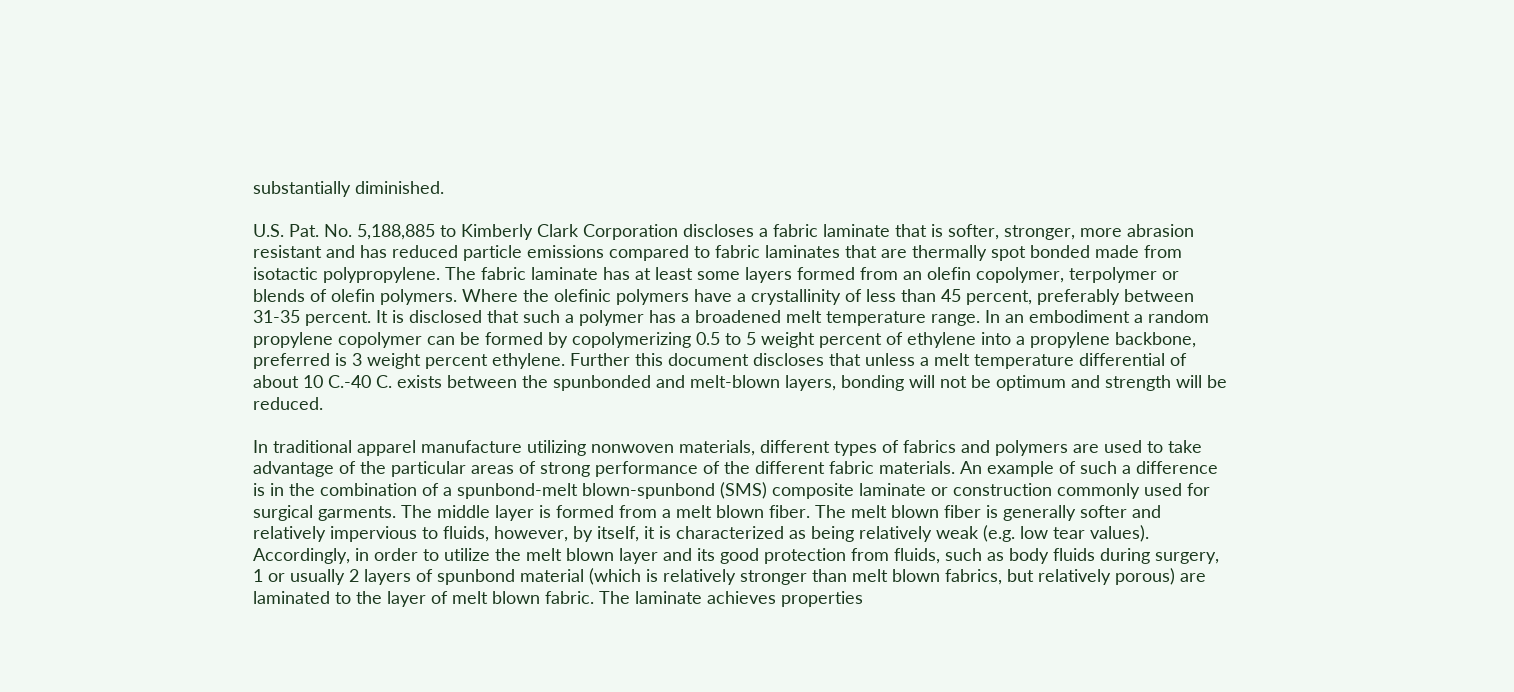substantially diminished.

U.S. Pat. No. 5,188,885 to Kimberly Clark Corporation discloses a fabric laminate that is softer, stronger, more abrasion resistant and has reduced particle emissions compared to fabric laminates that are thermally spot bonded made from isotactic polypropylene. The fabric laminate has at least some layers formed from an olefin copolymer, terpolymer or blends of olefin polymers. Where the olefinic polymers have a crystallinity of less than 45 percent, preferably between 31-35 percent. It is disclosed that such a polymer has a broadened melt temperature range. In an embodiment a random propylene copolymer can be formed by copolymerizing 0.5 to 5 weight percent of ethylene into a propylene backbone, preferred is 3 weight percent ethylene. Further this document discloses that unless a melt temperature differential of about 10 C.-40 C. exists between the spunbonded and melt-blown layers, bonding will not be optimum and strength will be reduced.

In traditional apparel manufacture utilizing nonwoven materials, different types of fabrics and polymers are used to take advantage of the particular areas of strong performance of the different fabric materials. An example of such a difference is in the combination of a spunbond-melt blown-spunbond (SMS) composite laminate or construction commonly used for surgical garments. The middle layer is formed from a melt blown fiber. The melt blown fiber is generally softer and relatively impervious to fluids, however, by itself, it is characterized as being relatively weak (e.g. low tear values). Accordingly, in order to utilize the melt blown layer and its good protection from fluids, such as body fluids during surgery, 1 or usually 2 layers of spunbond material (which is relatively stronger than melt blown fabrics, but relatively porous) are laminated to the layer of melt blown fabric. The laminate achieves properties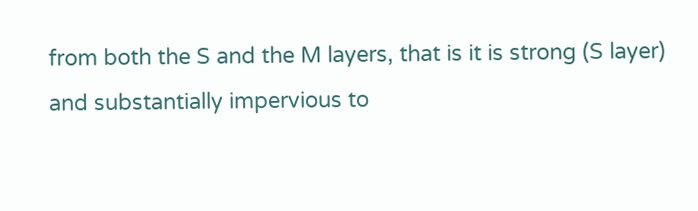from both the S and the M layers, that is it is strong (S layer) and substantially impervious to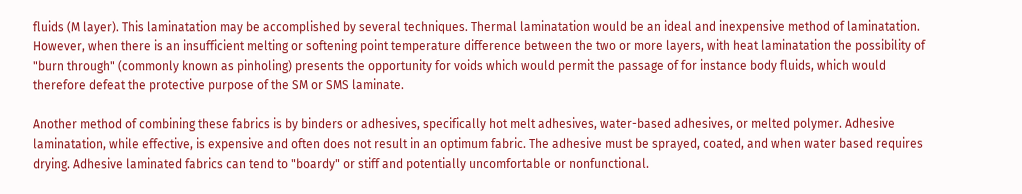fluids (M layer). This laminatation may be accomplished by several techniques. Thermal laminatation would be an ideal and inexpensive method of laminatation. However, when there is an insufficient melting or softening point temperature difference between the two or more layers, with heat laminatation the possibility of "burn through" (commonly known as pinholing) presents the opportunity for voids which would permit the passage of for instance body fluids, which would therefore defeat the protective purpose of the SM or SMS laminate.

Another method of combining these fabrics is by binders or adhesives, specifically hot melt adhesives, water-based adhesives, or melted polymer. Adhesive laminatation, while effective, is expensive and often does not result in an optimum fabric. The adhesive must be sprayed, coated, and when water based requires drying. Adhesive laminated fabrics can tend to "boardy" or stiff and potentially uncomfortable or nonfunctional.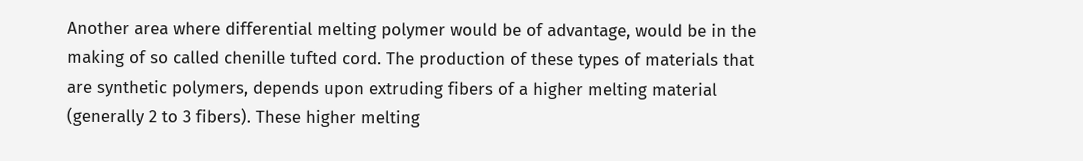Another area where differential melting polymer would be of advantage, would be in the making of so called chenille tufted cord. The production of these types of materials that are synthetic polymers, depends upon extruding fibers of a higher melting material (generally 2 to 3 fibers). These higher melting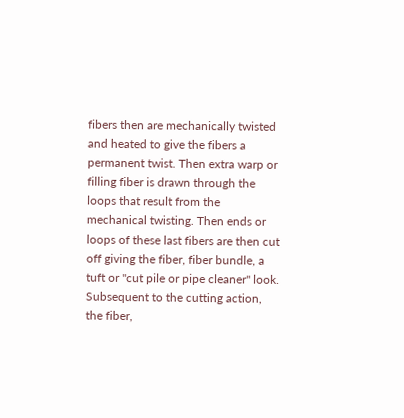fibers then are mechanically twisted and heated to give the fibers a permanent twist. Then extra warp or filling fiber is drawn through the loops that result from the mechanical twisting. Then ends or loops of these last fibers are then cut off giving the fiber, fiber bundle, a tuft or "cut pile or pipe cleaner" look. Subsequent to the cutting action, the fiber,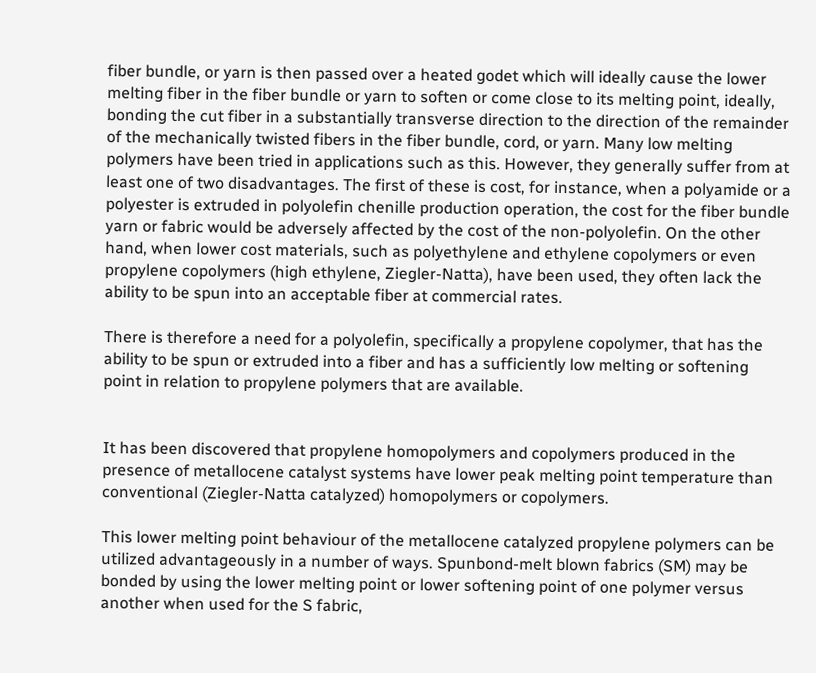fiber bundle, or yarn is then passed over a heated godet which will ideally cause the lower melting fiber in the fiber bundle or yarn to soften or come close to its melting point, ideally, bonding the cut fiber in a substantially transverse direction to the direction of the remainder of the mechanically twisted fibers in the fiber bundle, cord, or yarn. Many low melting polymers have been tried in applications such as this. However, they generally suffer from at least one of two disadvantages. The first of these is cost, for instance, when a polyamide or a polyester is extruded in polyolefin chenille production operation, the cost for the fiber bundle yarn or fabric would be adversely affected by the cost of the non-polyolefin. On the other hand, when lower cost materials, such as polyethylene and ethylene copolymers or even propylene copolymers (high ethylene, Ziegler-Natta), have been used, they often lack the ability to be spun into an acceptable fiber at commercial rates.

There is therefore a need for a polyolefin, specifically a propylene copolymer, that has the ability to be spun or extruded into a fiber and has a sufficiently low melting or softening point in relation to propylene polymers that are available.


It has been discovered that propylene homopolymers and copolymers produced in the presence of metallocene catalyst systems have lower peak melting point temperature than conventional (Ziegler-Natta catalyzed) homopolymers or copolymers.

This lower melting point behaviour of the metallocene catalyzed propylene polymers can be utilized advantageously in a number of ways. Spunbond-melt blown fabrics (SM) may be bonded by using the lower melting point or lower softening point of one polymer versus another when used for the S fabric,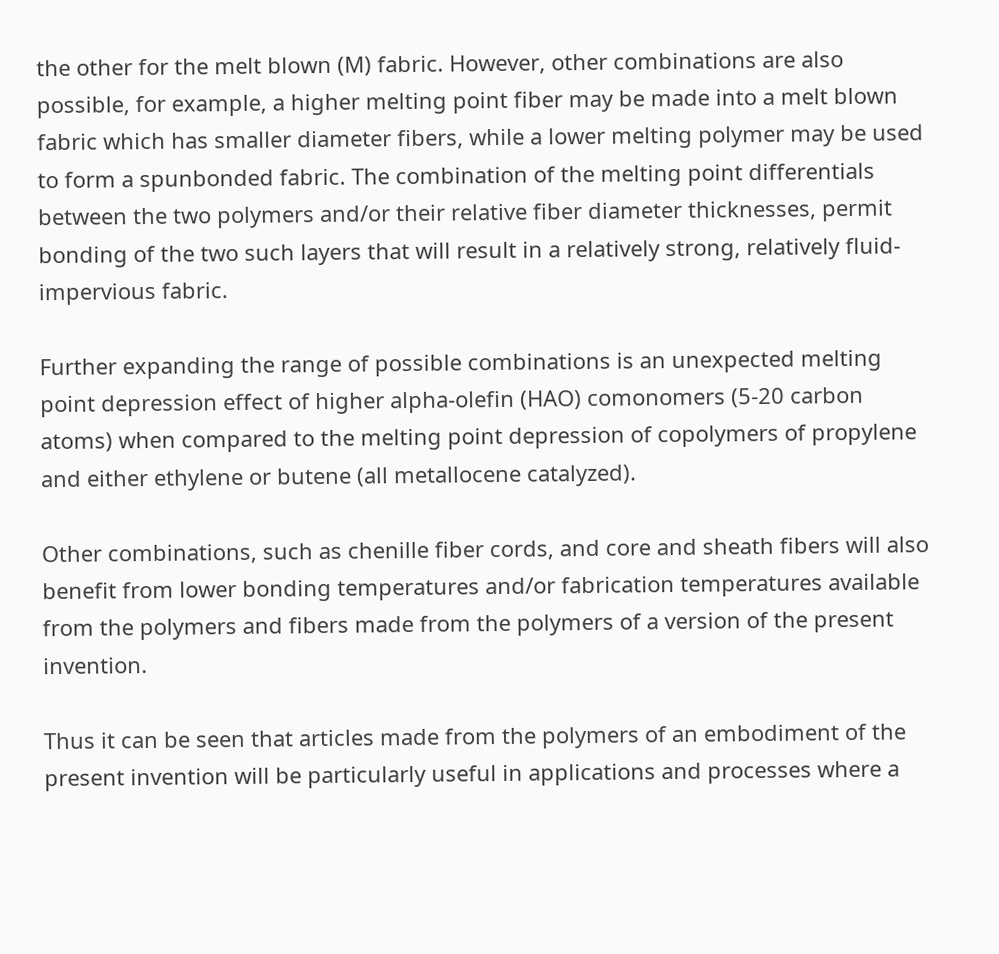the other for the melt blown (M) fabric. However, other combinations are also possible, for example, a higher melting point fiber may be made into a melt blown fabric which has smaller diameter fibers, while a lower melting polymer may be used to form a spunbonded fabric. The combination of the melting point differentials between the two polymers and/or their relative fiber diameter thicknesses, permit bonding of the two such layers that will result in a relatively strong, relatively fluid-impervious fabric.

Further expanding the range of possible combinations is an unexpected melting point depression effect of higher alpha-olefin (HAO) comonomers (5-20 carbon atoms) when compared to the melting point depression of copolymers of propylene and either ethylene or butene (all metallocene catalyzed).

Other combinations, such as chenille fiber cords, and core and sheath fibers will also benefit from lower bonding temperatures and/or fabrication temperatures available from the polymers and fibers made from the polymers of a version of the present invention.

Thus it can be seen that articles made from the polymers of an embodiment of the present invention will be particularly useful in applications and processes where a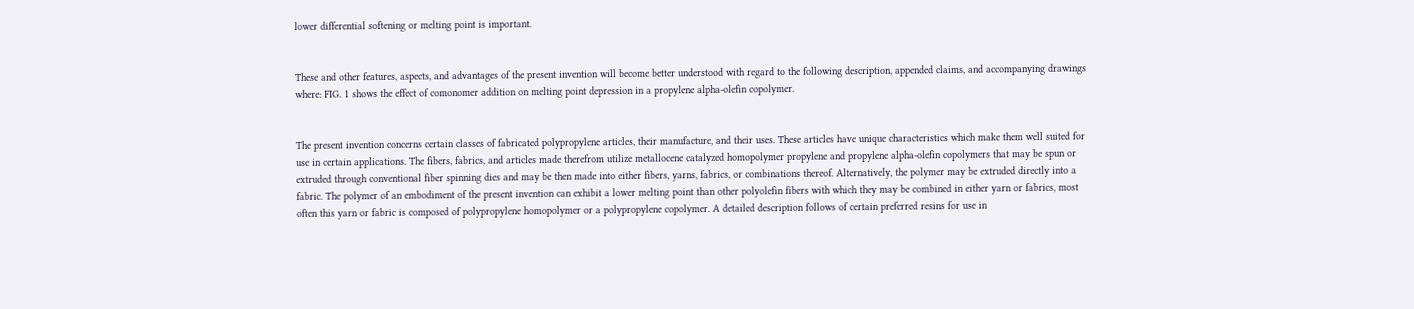lower differential softening or melting point is important.


These and other features, aspects, and advantages of the present invention will become better understood with regard to the following description, appended claims, and accompanying drawings where: FIG. 1 shows the effect of comonomer addition on melting point depression in a propylene alpha-olefin copolymer.


The present invention concerns certain classes of fabricated polypropylene articles, their manufacture, and their uses. These articles have unique characteristics which make them well suited for use in certain applications. The fibers, fabrics, and articles made therefrom utilize metallocene catalyzed homopolymer propylene and propylene alpha-olefin copolymers that may be spun or extruded through conventional fiber spinning dies and may be then made into either fibers, yarns, fabrics, or combinations thereof. Alternatively, the polymer may be extruded directly into a fabric. The polymer of an embodiment of the present invention can exhibit a lower melting point than other polyolefin fibers with which they may be combined in either yarn or fabrics, most often this yarn or fabric is composed of polypropylene homopolymer or a polypropylene copolymer. A detailed description follows of certain preferred resins for use in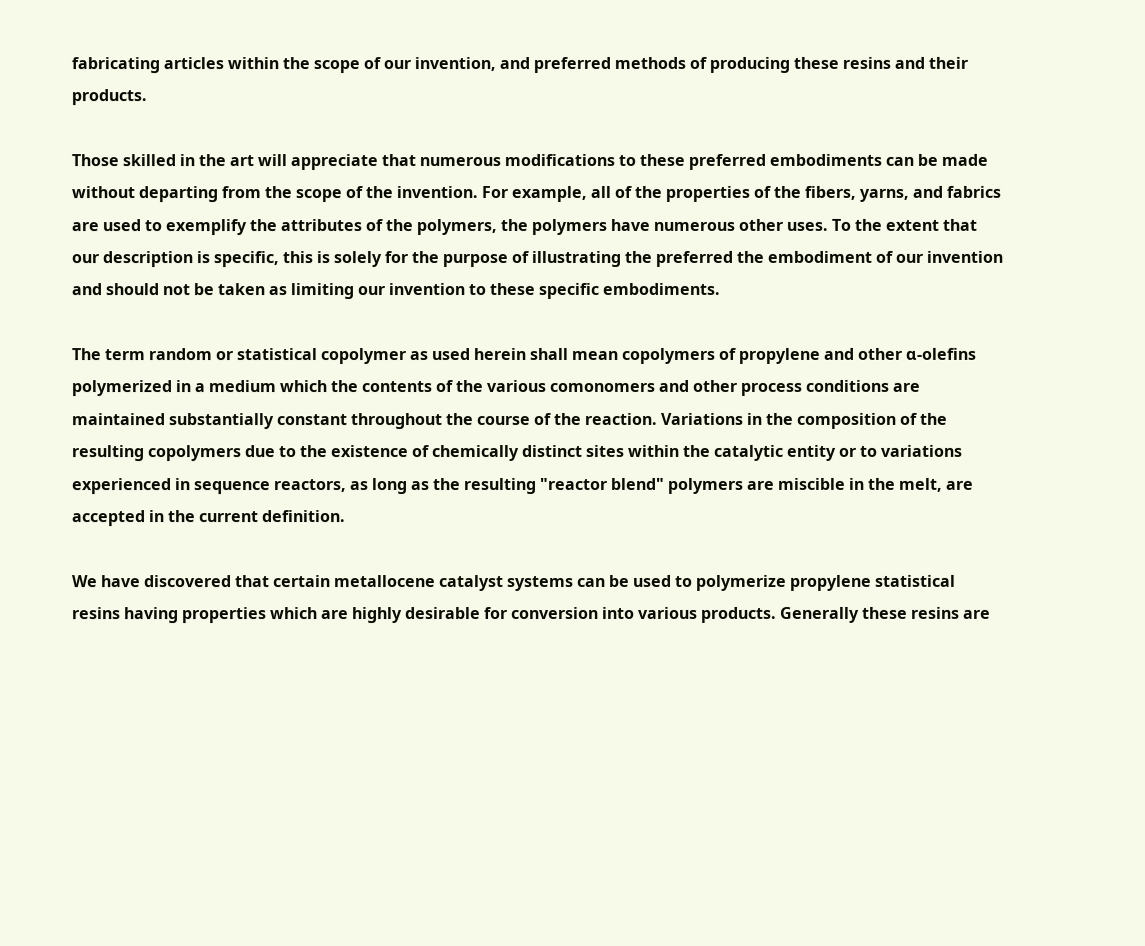fabricating articles within the scope of our invention, and preferred methods of producing these resins and their products.

Those skilled in the art will appreciate that numerous modifications to these preferred embodiments can be made without departing from the scope of the invention. For example, all of the properties of the fibers, yarns, and fabrics are used to exemplify the attributes of the polymers, the polymers have numerous other uses. To the extent that our description is specific, this is solely for the purpose of illustrating the preferred the embodiment of our invention and should not be taken as limiting our invention to these specific embodiments.

The term random or statistical copolymer as used herein shall mean copolymers of propylene and other α-olefins polymerized in a medium which the contents of the various comonomers and other process conditions are maintained substantially constant throughout the course of the reaction. Variations in the composition of the resulting copolymers due to the existence of chemically distinct sites within the catalytic entity or to variations experienced in sequence reactors, as long as the resulting "reactor blend" polymers are miscible in the melt, are accepted in the current definition.

We have discovered that certain metallocene catalyst systems can be used to polymerize propylene statistical resins having properties which are highly desirable for conversion into various products. Generally these resins are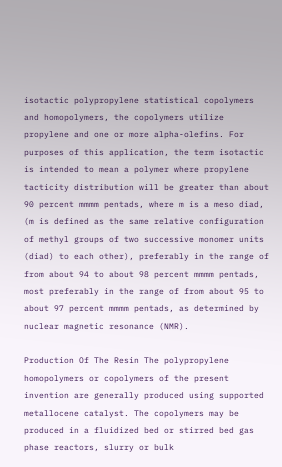isotactic polypropylene statistical copolymers and homopolymers, the copolymers utilize propylene and one or more alpha-olefins. For purposes of this application, the term isotactic is intended to mean a polymer where propylene tacticity distribution will be greater than about 90 percent mmmm pentads, where m is a meso diad, (m is defined as the same relative configuration of methyl groups of two successive monomer units (diad) to each other), preferably in the range of from about 94 to about 98 percent mmmm pentads, most preferably in the range of from about 95 to about 97 percent mmmm pentads, as determined by nuclear magnetic resonance (NMR).

Production Of The Resin The polypropylene homopolymers or copolymers of the present invention are generally produced using supported metallocene catalyst. The copolymers may be produced in a fluidized bed or stirred bed gas phase reactors, slurry or bulk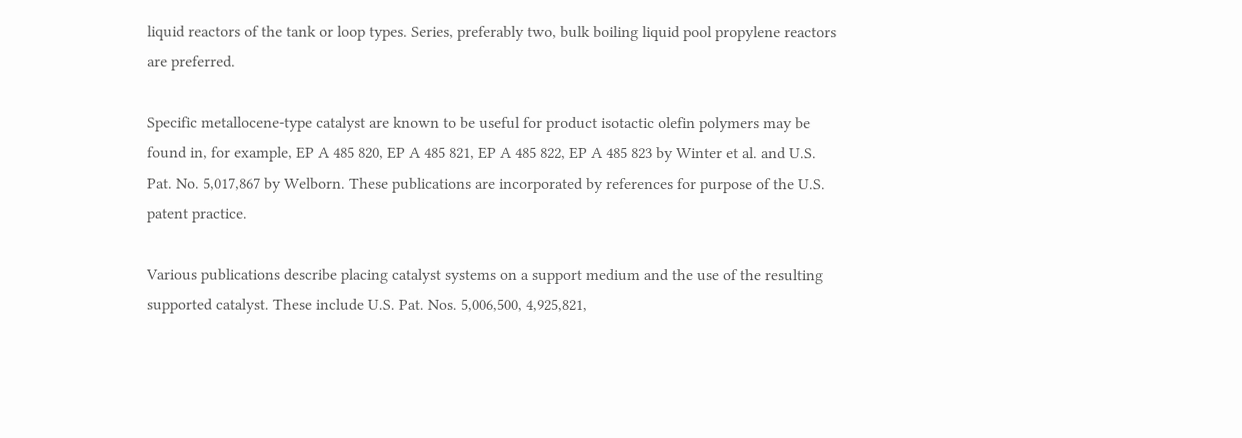liquid reactors of the tank or loop types. Series, preferably two, bulk boiling liquid pool propylene reactors are preferred.

Specific metallocene-type catalyst are known to be useful for product isotactic olefin polymers may be found in, for example, EP A 485 820, EP A 485 821, EP A 485 822, EP A 485 823 by Winter et al. and U.S. Pat. No. 5,017,867 by Welborn. These publications are incorporated by references for purpose of the U.S. patent practice.

Various publications describe placing catalyst systems on a support medium and the use of the resulting supported catalyst. These include U.S. Pat. Nos. 5,006,500, 4,925,821,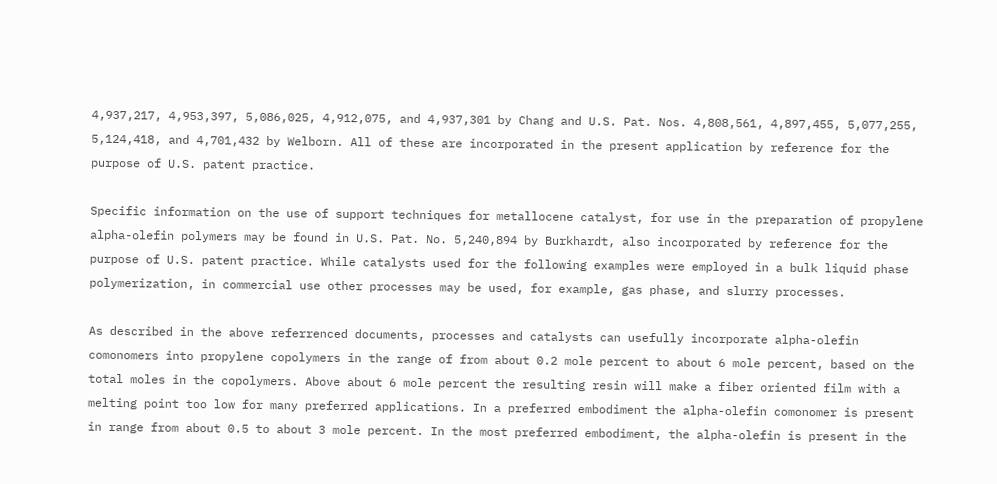4,937,217, 4,953,397, 5,086,025, 4,912,075, and 4,937,301 by Chang and U.S. Pat. Nos. 4,808,561, 4,897,455, 5,077,255, 5,124,418, and 4,701,432 by Welborn. All of these are incorporated in the present application by reference for the purpose of U.S. patent practice.

Specific information on the use of support techniques for metallocene catalyst, for use in the preparation of propylene alpha-olefin polymers may be found in U.S. Pat. No. 5,240,894 by Burkhardt, also incorporated by reference for the purpose of U.S. patent practice. While catalysts used for the following examples were employed in a bulk liquid phase polymerization, in commercial use other processes may be used, for example, gas phase, and slurry processes.

As described in the above referrenced documents, processes and catalysts can usefully incorporate alpha-olefin comonomers into propylene copolymers in the range of from about 0.2 mole percent to about 6 mole percent, based on the total moles in the copolymers. Above about 6 mole percent the resulting resin will make a fiber oriented film with a melting point too low for many preferred applications. In a preferred embodiment the alpha-olefin comonomer is present in range from about 0.5 to about 3 mole percent. In the most preferred embodiment, the alpha-olefin is present in the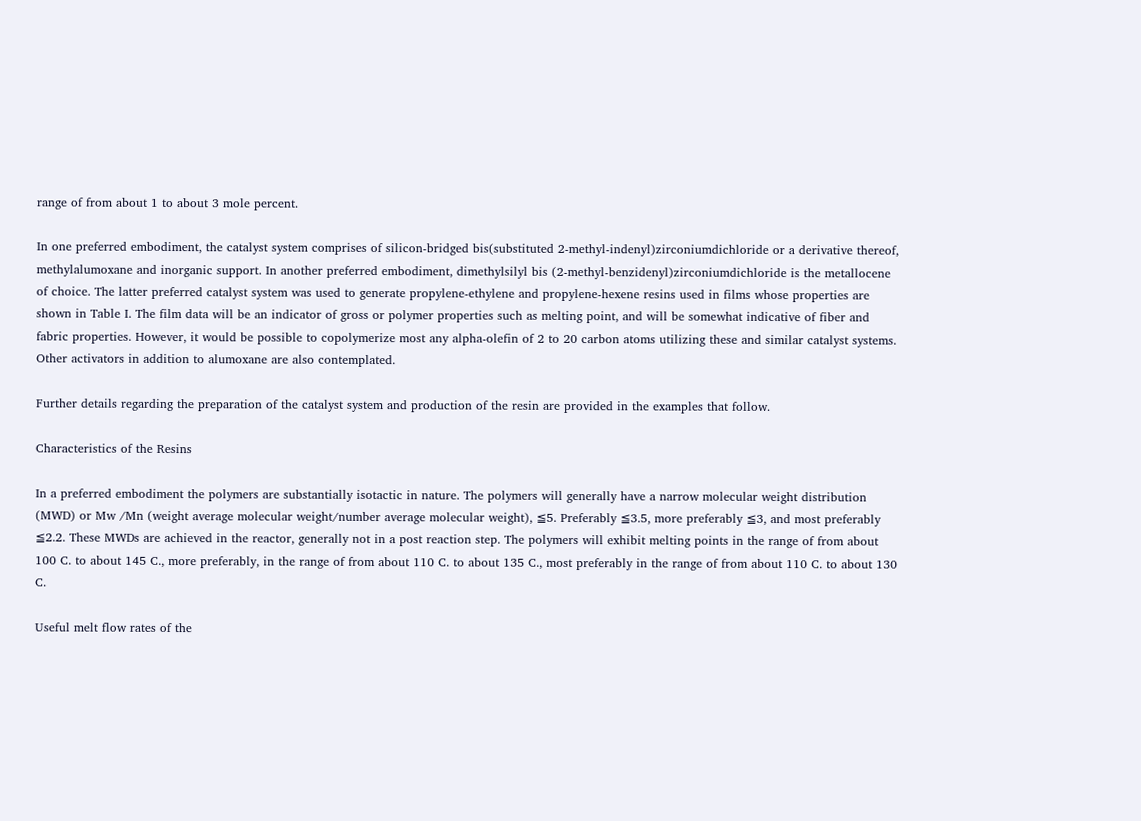range of from about 1 to about 3 mole percent.

In one preferred embodiment, the catalyst system comprises of silicon-bridged bis(substituted 2-methyl-indenyl)zirconiumdichloride or a derivative thereof, methylalumoxane and inorganic support. In another preferred embodiment, dimethylsilyl bis (2-methyl-benzidenyl)zirconiumdichloride is the metallocene of choice. The latter preferred catalyst system was used to generate propylene-ethylene and propylene-hexene resins used in films whose properties are shown in Table I. The film data will be an indicator of gross or polymer properties such as melting point, and will be somewhat indicative of fiber and fabric properties. However, it would be possible to copolymerize most any alpha-olefin of 2 to 20 carbon atoms utilizing these and similar catalyst systems. Other activators in addition to alumoxane are also contemplated.

Further details regarding the preparation of the catalyst system and production of the resin are provided in the examples that follow.

Characteristics of the Resins

In a preferred embodiment the polymers are substantially isotactic in nature. The polymers will generally have a narrow molecular weight distribution (MWD) or Mw /Mn (weight average molecular weight/number average molecular weight), ≦5. Preferably ≦3.5, more preferably ≦3, and most preferably ≦2.2. These MWDs are achieved in the reactor, generally not in a post reaction step. The polymers will exhibit melting points in the range of from about 100 C. to about 145 C., more preferably, in the range of from about 110 C. to about 135 C., most preferably in the range of from about 110 C. to about 130 C.

Useful melt flow rates of the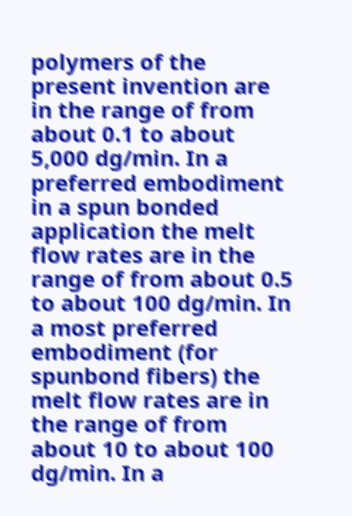polymers of the present invention are in the range of from about 0.1 to about 5,000 dg/min. In a preferred embodiment in a spun bonded application the melt flow rates are in the range of from about 0.5 to about 100 dg/min. In a most preferred embodiment (for spunbond fibers) the melt flow rates are in the range of from about 10 to about 100 dg/min. In a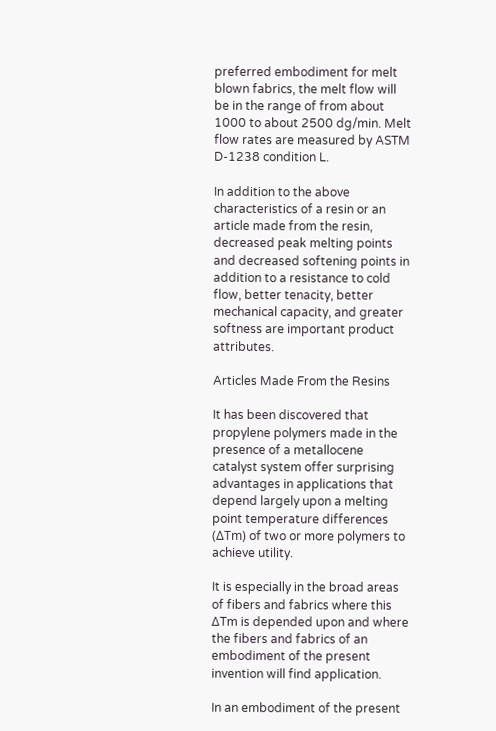preferred embodiment for melt blown fabrics, the melt flow will be in the range of from about 1000 to about 2500 dg/min. Melt flow rates are measured by ASTM D-1238 condition L.

In addition to the above characteristics of a resin or an article made from the resin, decreased peak melting points and decreased softening points in addition to a resistance to cold flow, better tenacity, better mechanical capacity, and greater softness are important product attributes.

Articles Made From the Resins

It has been discovered that propylene polymers made in the presence of a metallocene catalyst system offer surprising advantages in applications that depend largely upon a melting point temperature differences (ΔTm) of two or more polymers to achieve utility.

It is especially in the broad areas of fibers and fabrics where this ΔTm is depended upon and where the fibers and fabrics of an embodiment of the present invention will find application.

In an embodiment of the present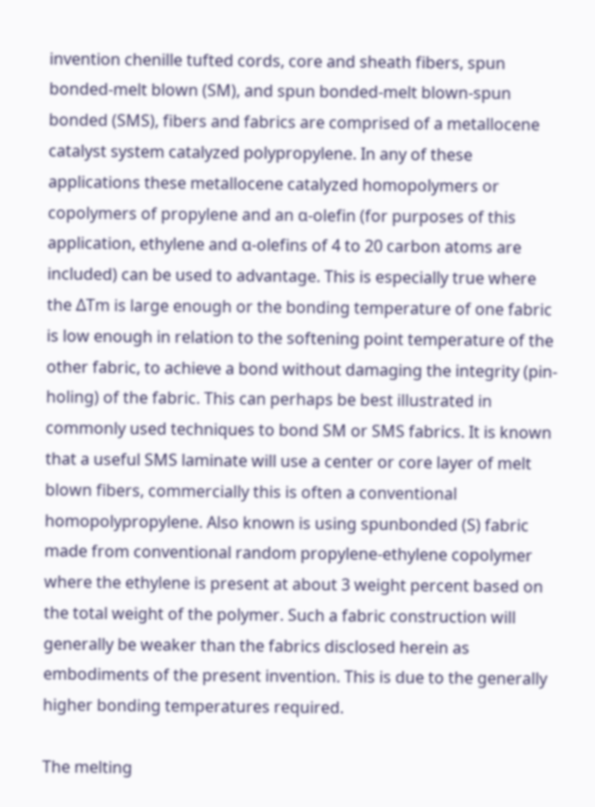invention chenille tufted cords, core and sheath fibers, spun bonded-melt blown (SM), and spun bonded-melt blown-spun bonded (SMS), fibers and fabrics are comprised of a metallocene catalyst system catalyzed polypropylene. In any of these applications these metallocene catalyzed homopolymers or copolymers of propylene and an α-olefin (for purposes of this application, ethylene and α-olefins of 4 to 20 carbon atoms are included) can be used to advantage. This is especially true where the ΔTm is large enough or the bonding temperature of one fabric is low enough in relation to the softening point temperature of the other fabric, to achieve a bond without damaging the integrity (pin-holing) of the fabric. This can perhaps be best illustrated in commonly used techniques to bond SM or SMS fabrics. It is known that a useful SMS laminate will use a center or core layer of melt blown fibers, commercially this is often a conventional homopolypropylene. Also known is using spunbonded (S) fabric made from conventional random propylene-ethylene copolymer where the ethylene is present at about 3 weight percent based on the total weight of the polymer. Such a fabric construction will generally be weaker than the fabrics disclosed herein as embodiments of the present invention. This is due to the generally higher bonding temperatures required.

The melting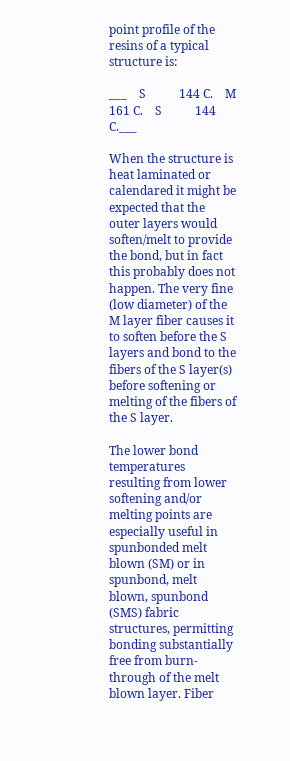point profile of the resins of a typical structure is:

___    S           144 C.    M           161 C.    S           144 C.___

When the structure is heat laminated or calendared it might be expected that the outer layers would soften/melt to provide the bond, but in fact this probably does not happen. The very fine (low diameter) of the M layer fiber causes it to soften before the S layers and bond to the fibers of the S layer(s) before softening or melting of the fibers of the S layer.

The lower bond temperatures resulting from lower softening and/or melting points are especially useful in spunbonded melt blown (SM) or in spunbond, melt blown, spunbond (SMS) fabric structures, permitting bonding substantially free from burn-through of the melt blown layer. Fiber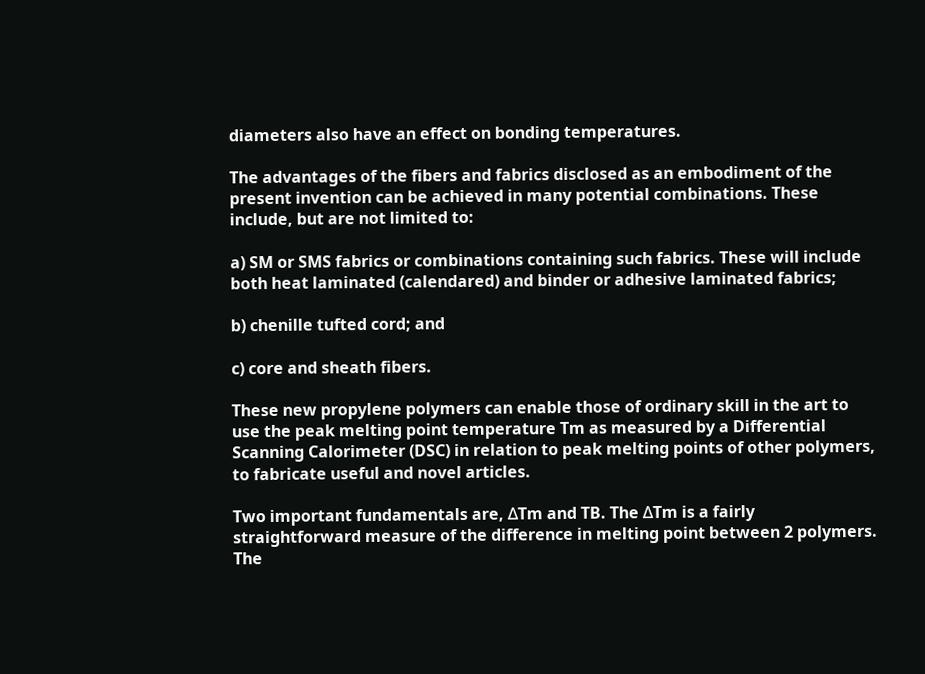diameters also have an effect on bonding temperatures.

The advantages of the fibers and fabrics disclosed as an embodiment of the present invention can be achieved in many potential combinations. These include, but are not limited to:

a) SM or SMS fabrics or combinations containing such fabrics. These will include both heat laminated (calendared) and binder or adhesive laminated fabrics;

b) chenille tufted cord; and

c) core and sheath fibers.

These new propylene polymers can enable those of ordinary skill in the art to use the peak melting point temperature Tm as measured by a Differential Scanning Calorimeter (DSC) in relation to peak melting points of other polymers, to fabricate useful and novel articles.

Two important fundamentals are, ΔTm and TB. The ΔTm is a fairly straightforward measure of the difference in melting point between 2 polymers. The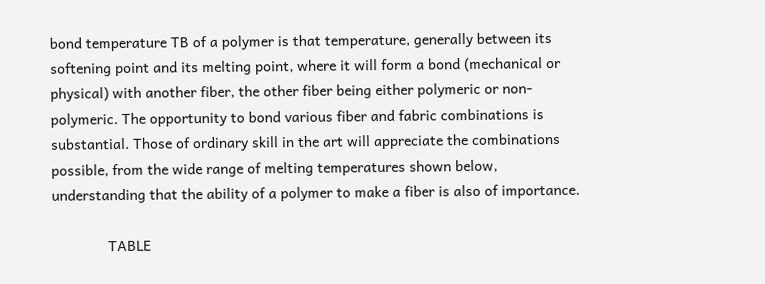bond temperature TB of a polymer is that temperature, generally between its softening point and its melting point, where it will form a bond (mechanical or physical) with another fiber, the other fiber being either polymeric or non-polymeric. The opportunity to bond various fiber and fabric combinations is substantial. Those of ordinary skill in the art will appreciate the combinations possible, from the wide range of melting temperatures shown below, understanding that the ability of a polymer to make a fiber is also of importance.

              TABLE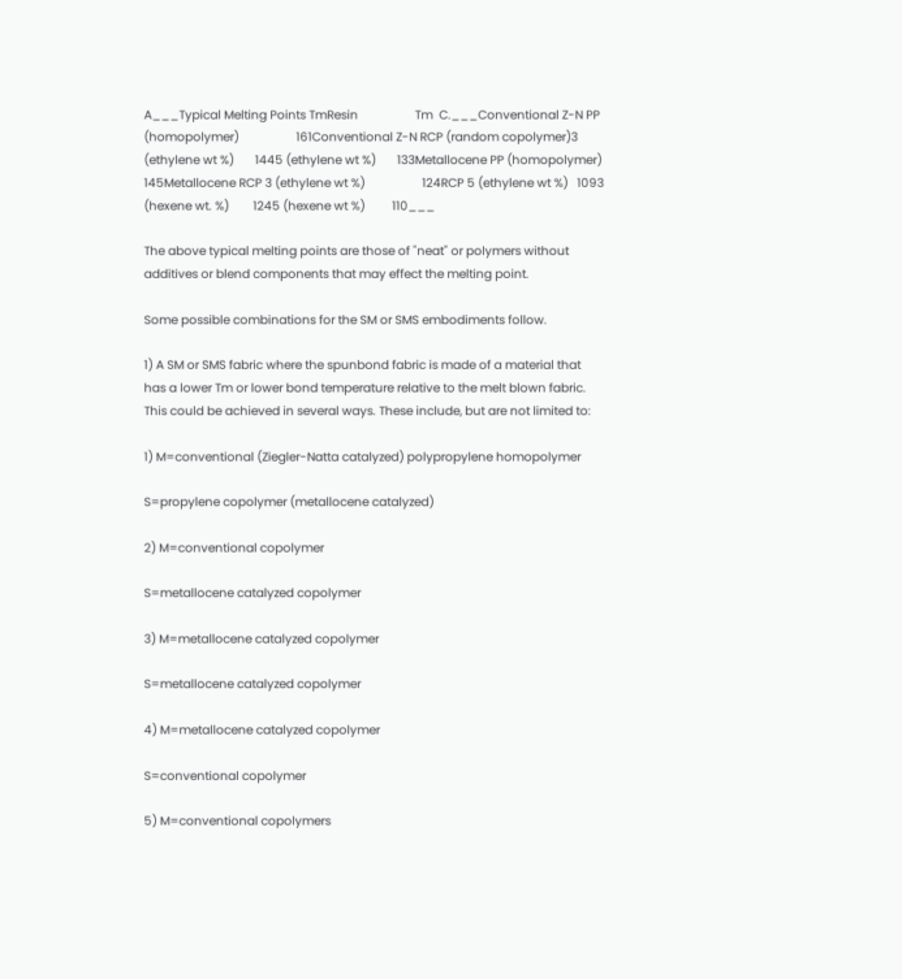A___Typical Melting Points TmResin                   Tm  C.___Conventional Z-N PP (homopolymer)                   161Conventional Z-N RCP (random copolymer)3 (ethylene wt %)       1445 (ethylene wt %)       133Metallocene PP (homopolymer)                   145Metallocene RCP 3 (ethylene wt %)                   124RCP 5 (ethylene wt %)   1093 (hexene wt. %)        1245 (hexene wt %)         110___

The above typical melting points are those of "neat" or polymers without additives or blend components that may effect the melting point.

Some possible combinations for the SM or SMS embodiments follow.

1) A SM or SMS fabric where the spunbond fabric is made of a material that has a lower Tm or lower bond temperature relative to the melt blown fabric. This could be achieved in several ways. These include, but are not limited to:

1) M=conventional (Ziegler-Natta catalyzed) polypropylene homopolymer

S=propylene copolymer (metallocene catalyzed)

2) M=conventional copolymer

S=metallocene catalyzed copolymer

3) M=metallocene catalyzed copolymer

S=metallocene catalyzed copolymer

4) M=metallocene catalyzed copolymer

S=conventional copolymer

5) M=conventional copolymers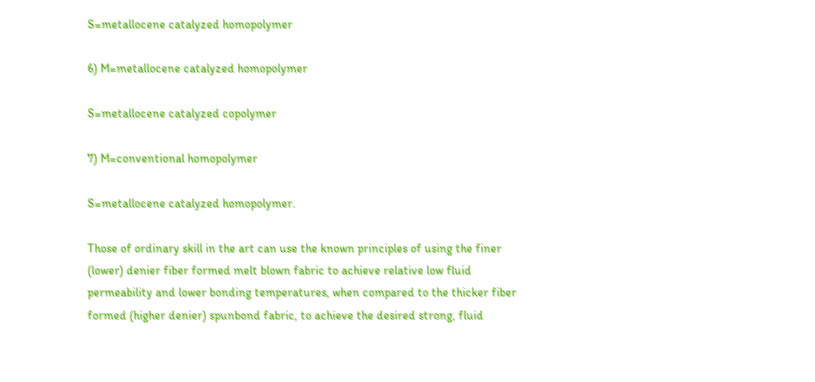S=metallocene catalyzed homopolymer

6) M=metallocene catalyzed homopolymer

S=metallocene catalyzed copolymer

7) M=conventional homopolymer

S=metallocene catalyzed homopolymer.

Those of ordinary skill in the art can use the known principles of using the finer (lower) denier fiber formed melt blown fabric to achieve relative low fluid permeability and lower bonding temperatures, when compared to the thicker fiber formed (higher denier) spunbond fabric, to achieve the desired strong, fluid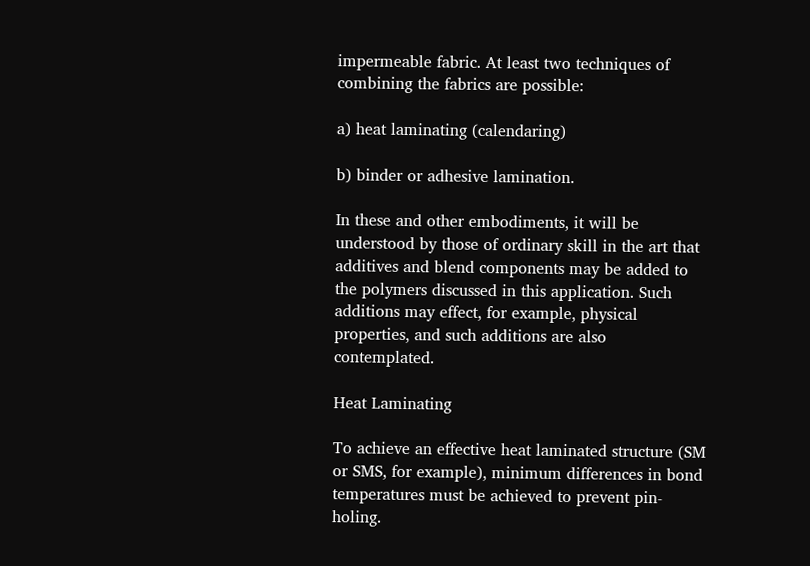impermeable fabric. At least two techniques of combining the fabrics are possible:

a) heat laminating (calendaring)

b) binder or adhesive lamination.

In these and other embodiments, it will be understood by those of ordinary skill in the art that additives and blend components may be added to the polymers discussed in this application. Such additions may effect, for example, physical properties, and such additions are also contemplated.

Heat Laminating

To achieve an effective heat laminated structure (SM or SMS, for example), minimum differences in bond temperatures must be achieved to prevent pin-holing.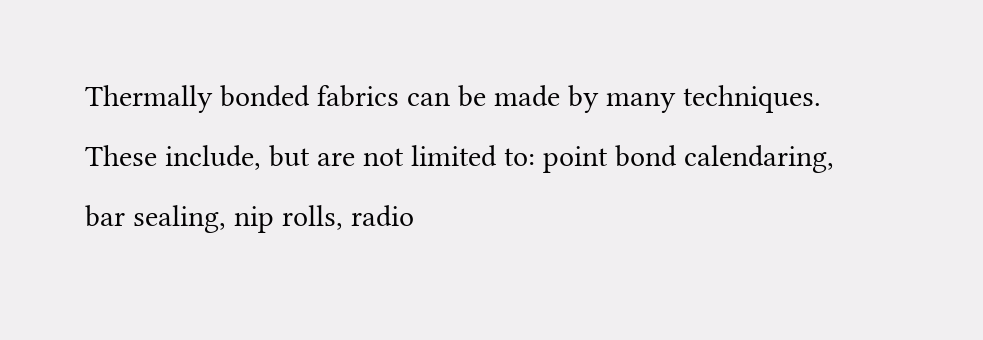Thermally bonded fabrics can be made by many techniques. These include, but are not limited to: point bond calendaring, bar sealing, nip rolls, radio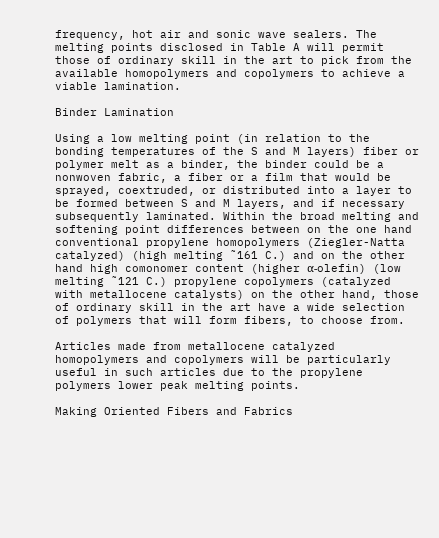frequency, hot air and sonic wave sealers. The melting points disclosed in Table A will permit those of ordinary skill in the art to pick from the available homopolymers and copolymers to achieve a viable lamination.

Binder Lamination

Using a low melting point (in relation to the bonding temperatures of the S and M layers) fiber or polymer melt as a binder, the binder could be a nonwoven fabric, a fiber or a film that would be sprayed, coextruded, or distributed into a layer to be formed between S and M layers, and if necessary subsequently laminated. Within the broad melting and softening point differences between on the one hand conventional propylene homopolymers (Ziegler-Natta catalyzed) (high melting ˜161 C.) and on the other hand high comonomer content (higher α-olefin) (low melting ˜121 C.) propylene copolymers (catalyzed with metallocene catalysts) on the other hand, those of ordinary skill in the art have a wide selection of polymers that will form fibers, to choose from.

Articles made from metallocene catalyzed homopolymers and copolymers will be particularly useful in such articles due to the propylene polymers lower peak melting points.

Making Oriented Fibers and Fabrics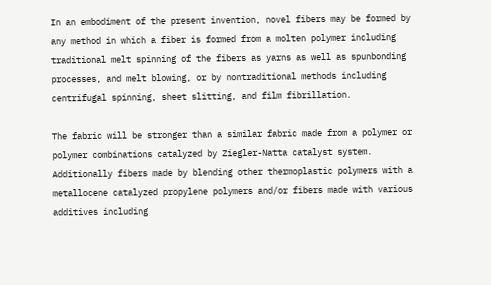In an embodiment of the present invention, novel fibers may be formed by any method in which a fiber is formed from a molten polymer including traditional melt spinning of the fibers as yarns as well as spunbonding processes, and melt blowing, or by nontraditional methods including centrifugal spinning, sheet slitting, and film fibrillation.

The fabric will be stronger than a similar fabric made from a polymer or polymer combinations catalyzed by Ziegler-Natta catalyst system. Additionally fibers made by blending other thermoplastic polymers with a metallocene catalyzed propylene polymers and/or fibers made with various additives including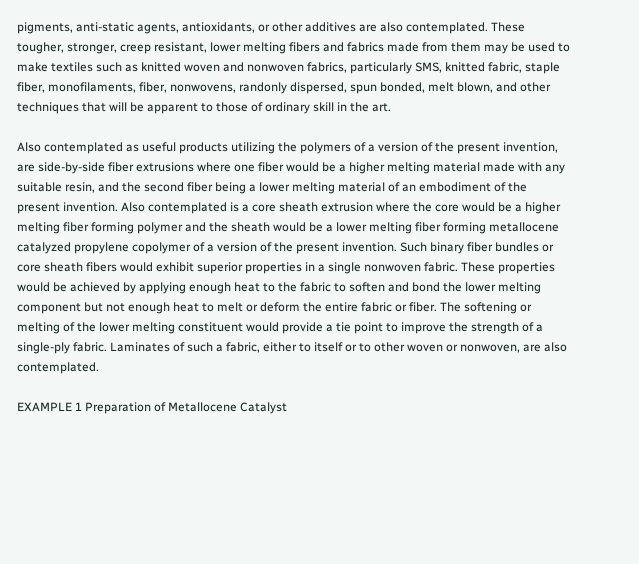pigments, anti-static agents, antioxidants, or other additives are also contemplated. These tougher, stronger, creep resistant, lower melting fibers and fabrics made from them may be used to make textiles such as knitted woven and nonwoven fabrics, particularly SMS, knitted fabric, staple fiber, monofilaments, fiber, nonwovens, randonly dispersed, spun bonded, melt blown, and other techniques that will be apparent to those of ordinary skill in the art.

Also contemplated as useful products utilizing the polymers of a version of the present invention, are side-by-side fiber extrusions where one fiber would be a higher melting material made with any suitable resin, and the second fiber being a lower melting material of an embodiment of the present invention. Also contemplated is a core sheath extrusion where the core would be a higher melting fiber forming polymer and the sheath would be a lower melting fiber forming metallocene catalyzed propylene copolymer of a version of the present invention. Such binary fiber bundles or core sheath fibers would exhibit superior properties in a single nonwoven fabric. These properties would be achieved by applying enough heat to the fabric to soften and bond the lower melting component but not enough heat to melt or deform the entire fabric or fiber. The softening or melting of the lower melting constituent would provide a tie point to improve the strength of a single-ply fabric. Laminates of such a fabric, either to itself or to other woven or nonwoven, are also contemplated.

EXAMPLE 1 Preparation of Metallocene Catalyst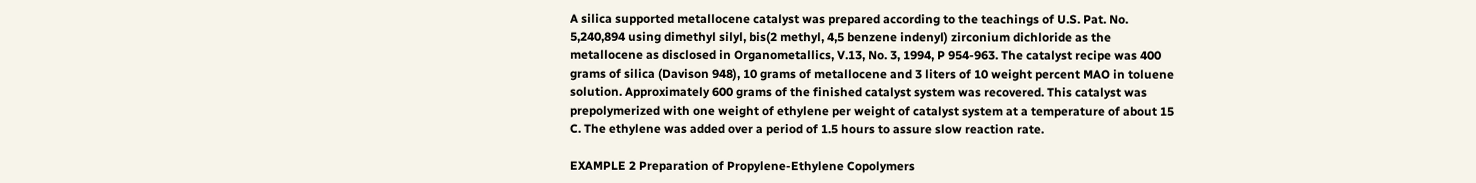A silica supported metallocene catalyst was prepared according to the teachings of U.S. Pat. No. 5,240,894 using dimethyl silyl, bis(2 methyl, 4,5 benzene indenyl) zirconium dichloride as the metallocene as disclosed in Organometallics, V.13, No. 3, 1994, P 954-963. The catalyst recipe was 400 grams of silica (Davison 948), 10 grams of metallocene and 3 liters of 10 weight percent MAO in toluene solution. Approximately 600 grams of the finished catalyst system was recovered. This catalyst was prepolymerized with one weight of ethylene per weight of catalyst system at a temperature of about 15 C. The ethylene was added over a period of 1.5 hours to assure slow reaction rate.

EXAMPLE 2 Preparation of Propylene-Ethylene Copolymers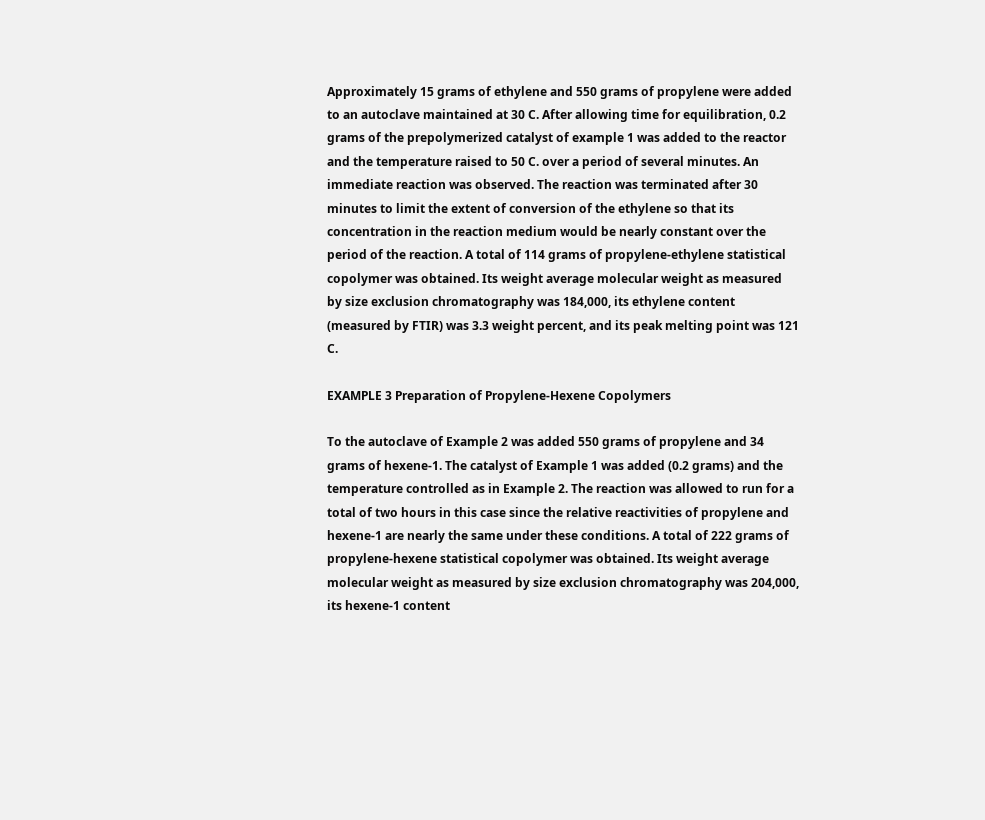Approximately 15 grams of ethylene and 550 grams of propylene were added to an autoclave maintained at 30 C. After allowing time for equilibration, 0.2 grams of the prepolymerized catalyst of example 1 was added to the reactor and the temperature raised to 50 C. over a period of several minutes. An immediate reaction was observed. The reaction was terminated after 30 minutes to limit the extent of conversion of the ethylene so that its concentration in the reaction medium would be nearly constant over the period of the reaction. A total of 114 grams of propylene-ethylene statistical copolymer was obtained. Its weight average molecular weight as measured by size exclusion chromatography was 184,000, its ethylene content (measured by FTIR) was 3.3 weight percent, and its peak melting point was 121 C.

EXAMPLE 3 Preparation of Propylene-Hexene Copolymers

To the autoclave of Example 2 was added 550 grams of propylene and 34 grams of hexene-1. The catalyst of Example 1 was added (0.2 grams) and the temperature controlled as in Example 2. The reaction was allowed to run for a total of two hours in this case since the relative reactivities of propylene and hexene-1 are nearly the same under these conditions. A total of 222 grams of propylene-hexene statistical copolymer was obtained. Its weight average molecular weight as measured by size exclusion chromatography was 204,000, its hexene-1 content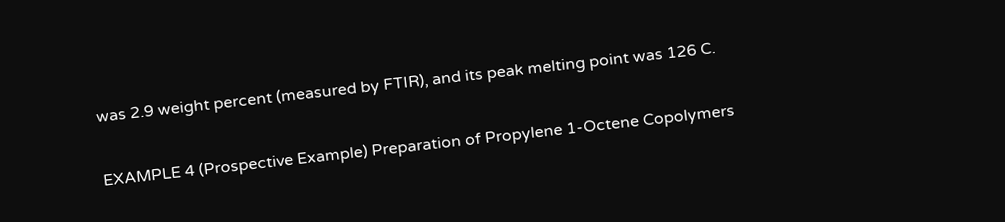was 2.9 weight percent (measured by FTIR), and its peak melting point was 126 C.

EXAMPLE 4 (Prospective Example) Preparation of Propylene 1-Octene Copolymers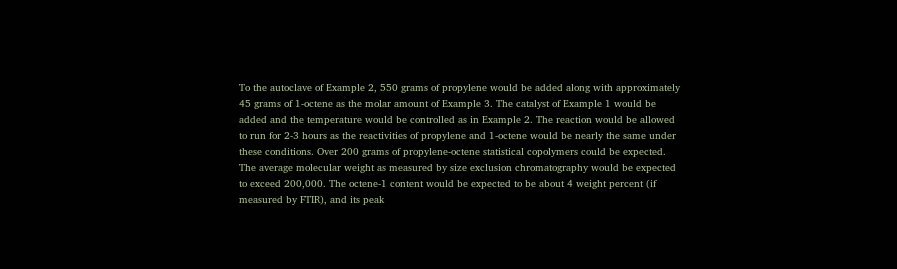To the autoclave of Example 2, 550 grams of propylene would be added along with approximately 45 grams of 1-octene as the molar amount of Example 3. The catalyst of Example 1 would be added and the temperature would be controlled as in Example 2. The reaction would be allowed to run for 2-3 hours as the reactivities of propylene and 1-octene would be nearly the same under these conditions. Over 200 grams of propylene-octene statistical copolymers could be expected. The average molecular weight as measured by size exclusion chromatography would be expected to exceed 200,000. The octene-1 content would be expected to be about 4 weight percent (if measured by FTIR), and its peak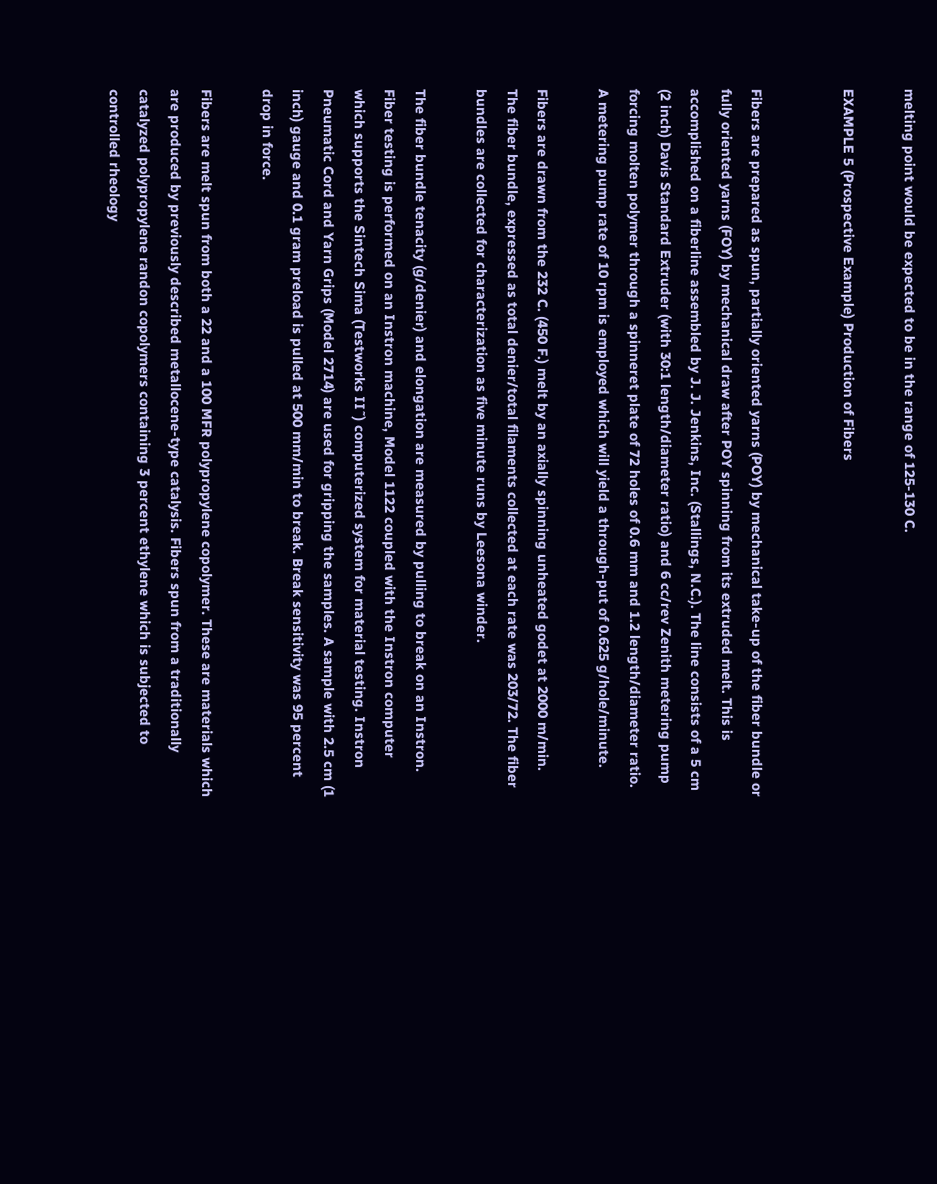melting point would be expected to be in the range of 125-130 C.

EXAMPLE 5 (Prospective Example) Production of Fibers


Fibers are prepared as spun, partially oriented yarns (POY) by mechanical take-up of the fiber bundle or fully oriented yarns (FOY) by mechanical draw after POY spinning from its extruded melt. This is accomplished on a fiberline assembled by J. J. Jenkins, Inc. (Stallings, N.C.). The line consists of a 5 cm (2 inch) Davis Standard Extruder (with 30:1 length/diameter ratio) and 6 cc/rev Zenith metering pump forcing molten polymer through a spinneret plate of 72 holes of 0.6 mm and 1.2 length/diameter ratio. A metering pump rate of 10 rpm is employed which will yield a through-put of 0.625 g/hole/minute.

Fibers are drawn from the 232 C. (450 F.) melt by an axially spinning unheated godet at 2000 m/min. The fiber bundle, expressed as total denier/total filaments collected at each rate was 203/72. The fiber bundles are collected for characterization as five minute runs by Leesona winder.

The fiber bundle tenacity (g/denier) and elongation are measured by pulling to break on an Instron. Fiber testing is performed on an Instron machine, Model 1122 coupled with the Instron computer which supports the Sintech Sima (Testworks II˜) computerized system for material testing. Instron Pneumatic Cord and Yarn Grips (Model 2714) are used for gripping the samples. A sample with 2.5 cm (1 inch) gauge and 0.1 gram preload is pulled at 500 mm/min to break. Break sensitivity was 95 percent drop in force.

Fibers are melt spun from both a 22 and a 100 MFR polypropylene copolymer. These are materials which are produced by previously described metallocene-type catalysis. Fibers spun from a traditionally catalyzed polypropylene randon copolymers containing 3 percent ethylene which is subjected to controlled rheology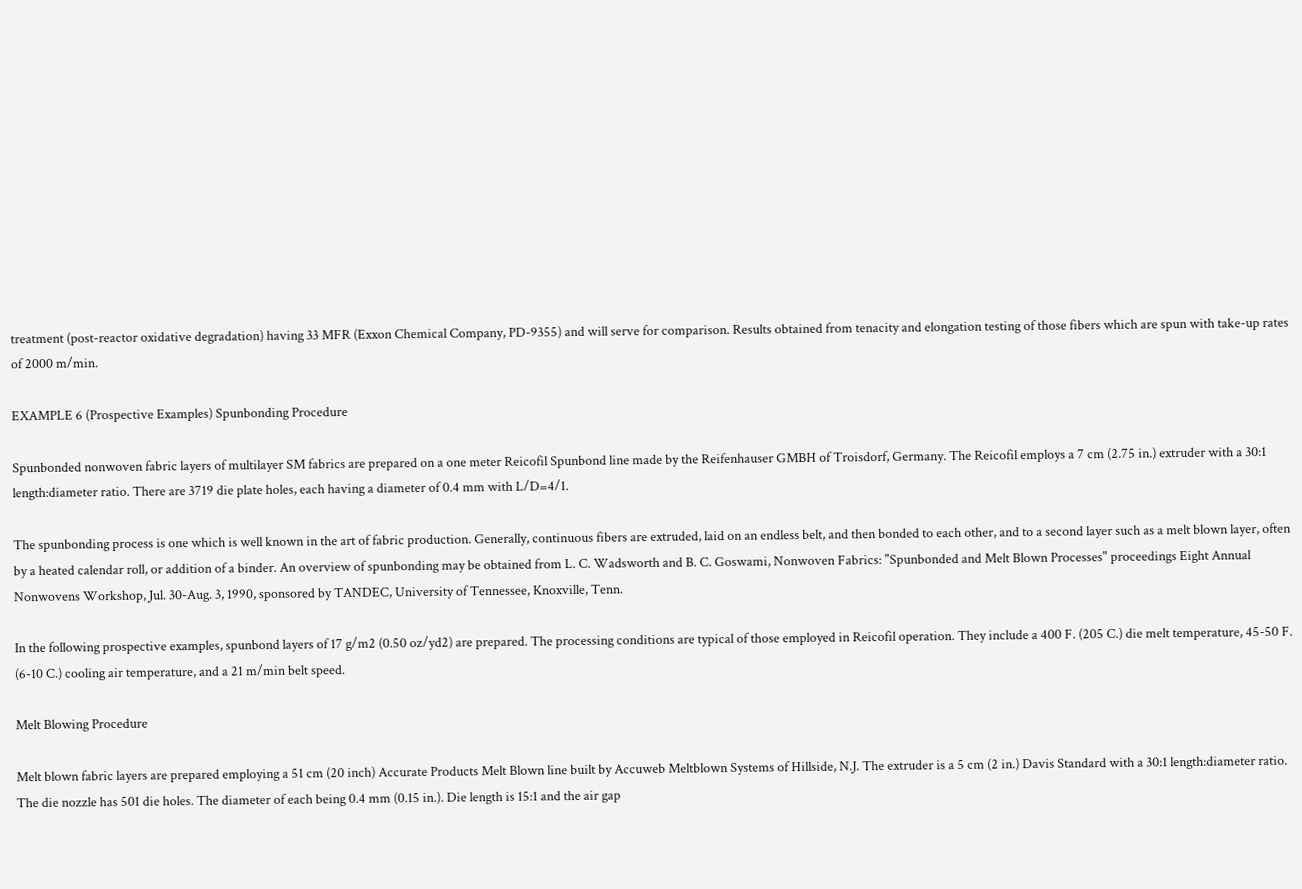treatment (post-reactor oxidative degradation) having 33 MFR (Exxon Chemical Company, PD-9355) and will serve for comparison. Results obtained from tenacity and elongation testing of those fibers which are spun with take-up rates of 2000 m/min.

EXAMPLE 6 (Prospective Examples) Spunbonding Procedure

Spunbonded nonwoven fabric layers of multilayer SM fabrics are prepared on a one meter Reicofil Spunbond line made by the Reifenhauser GMBH of Troisdorf, Germany. The Reicofil employs a 7 cm (2.75 in.) extruder with a 30:1 length:diameter ratio. There are 3719 die plate holes, each having a diameter of 0.4 mm with L/D=4/1.

The spunbonding process is one which is well known in the art of fabric production. Generally, continuous fibers are extruded, laid on an endless belt, and then bonded to each other, and to a second layer such as a melt blown layer, often by a heated calendar roll, or addition of a binder. An overview of spunbonding may be obtained from L. C. Wadsworth and B. C. Goswami, Nonwoven Fabrics: "Spunbonded and Melt Blown Processes" proceedings Eight Annual Nonwovens Workshop, Jul. 30-Aug. 3, 1990, sponsored by TANDEC, University of Tennessee, Knoxville, Tenn.

In the following prospective examples, spunbond layers of 17 g/m2 (0.50 oz/yd2) are prepared. The processing conditions are typical of those employed in Reicofil operation. They include a 400 F. (205 C.) die melt temperature, 45-50 F. (6-10 C.) cooling air temperature, and a 21 m/min belt speed.

Melt Blowing Procedure

Melt blown fabric layers are prepared employing a 51 cm (20 inch) Accurate Products Melt Blown line built by Accuweb Meltblown Systems of Hillside, N.J. The extruder is a 5 cm (2 in.) Davis Standard with a 30:1 length:diameter ratio. The die nozzle has 501 die holes. The diameter of each being 0.4 mm (0.15 in.). Die length is 15:1 and the air gap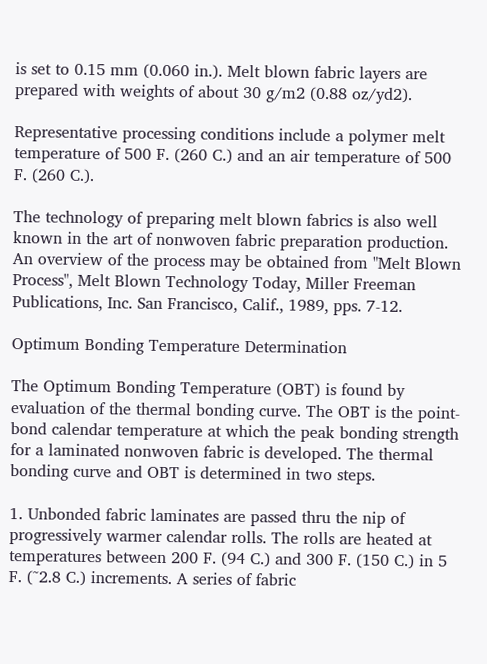is set to 0.15 mm (0.060 in.). Melt blown fabric layers are prepared with weights of about 30 g/m2 (0.88 oz/yd2).

Representative processing conditions include a polymer melt temperature of 500 F. (260 C.) and an air temperature of 500 F. (260 C.).

The technology of preparing melt blown fabrics is also well known in the art of nonwoven fabric preparation production. An overview of the process may be obtained from "Melt Blown Process", Melt Blown Technology Today, Miller Freeman Publications, Inc. San Francisco, Calif., 1989, pps. 7-12.

Optimum Bonding Temperature Determination

The Optimum Bonding Temperature (OBT) is found by evaluation of the thermal bonding curve. The OBT is the point-bond calendar temperature at which the peak bonding strength for a laminated nonwoven fabric is developed. The thermal bonding curve and OBT is determined in two steps.

1. Unbonded fabric laminates are passed thru the nip of progressively warmer calendar rolls. The rolls are heated at temperatures between 200 F. (94 C.) and 300 F. (150 C.) in 5 F. (˜2.8 C.) increments. A series of fabric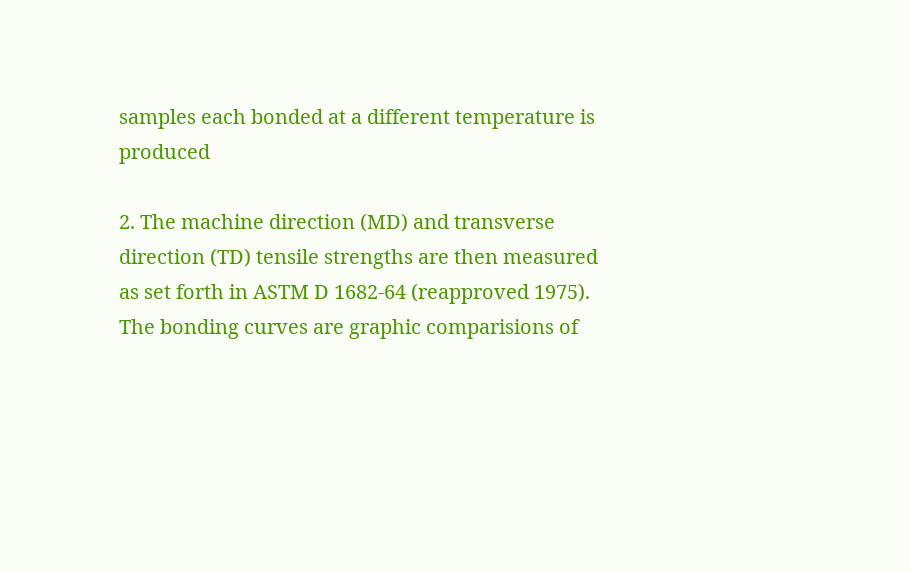samples each bonded at a different temperature is produced

2. The machine direction (MD) and transverse direction (TD) tensile strengths are then measured as set forth in ASTM D 1682-64 (reapproved 1975). The bonding curves are graphic comparisions of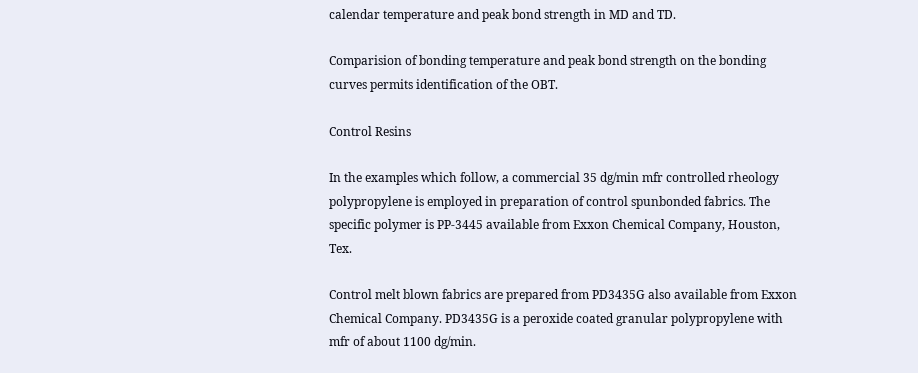calendar temperature and peak bond strength in MD and TD.

Comparision of bonding temperature and peak bond strength on the bonding curves permits identification of the OBT.

Control Resins

In the examples which follow, a commercial 35 dg/min mfr controlled rheology polypropylene is employed in preparation of control spunbonded fabrics. The specific polymer is PP-3445 available from Exxon Chemical Company, Houston, Tex.

Control melt blown fabrics are prepared from PD3435G also available from Exxon Chemical Company. PD3435G is a peroxide coated granular polypropylene with mfr of about 1100 dg/min.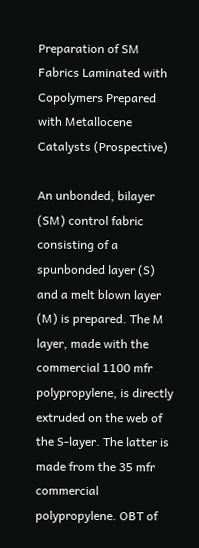Preparation of SM Fabrics Laminated with Copolymers Prepared with Metallocene Catalysts (Prospective)

An unbonded, bilayer (SM) control fabric consisting of a spunbonded layer (S) and a melt blown layer (M) is prepared. The M layer, made with the commercial 1100 mfr polypropylene, is directly extruded on the web of the S-layer. The latter is made from the 35 mfr commercial polypropylene. OBT of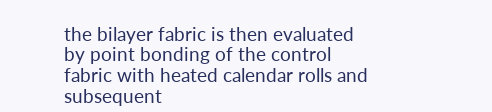the bilayer fabric is then evaluated by point bonding of the control fabric with heated calendar rolls and subsequent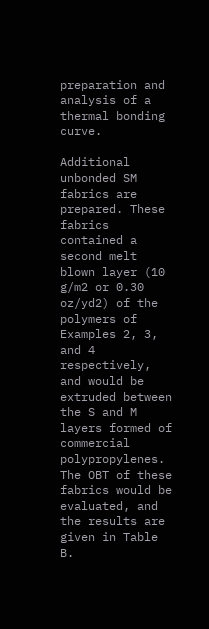preparation and analysis of a thermal bonding curve.

Additional unbonded SM fabrics are prepared. These fabrics contained a second melt blown layer (10 g/m2 or 0.30 oz/yd2) of the polymers of Examples 2, 3, and 4 respectively, and would be extruded between the S and M layers formed of commercial polypropylenes. The OBT of these fabrics would be evaluated, and the results are given in Table B.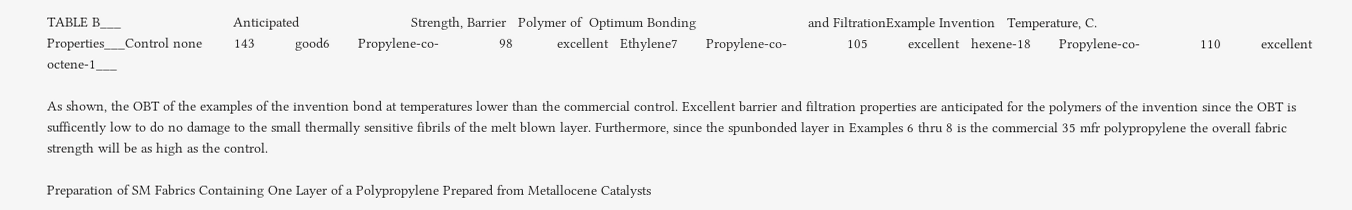TABLE B___                            Anticipated                            Strength, Barrier   Polymer of  Optimum Bonding                            and FiltrationExample Invention   Temperature, C.                            Properties___Control none        143          good6       Propylene-co-               98           excellent   Ethylene7       Propylene-co-               105          excellent   hexene-18       Propylene-co-               110          excellent   octene-1___

As shown, the OBT of the examples of the invention bond at temperatures lower than the commercial control. Excellent barrier and filtration properties are anticipated for the polymers of the invention since the OBT is sufficently low to do no damage to the small thermally sensitive fibrils of the melt blown layer. Furthermore, since the spunbonded layer in Examples 6 thru 8 is the commercial 35 mfr polypropylene the overall fabric strength will be as high as the control.

Preparation of SM Fabrics Containing One Layer of a Polypropylene Prepared from Metallocene Catalysts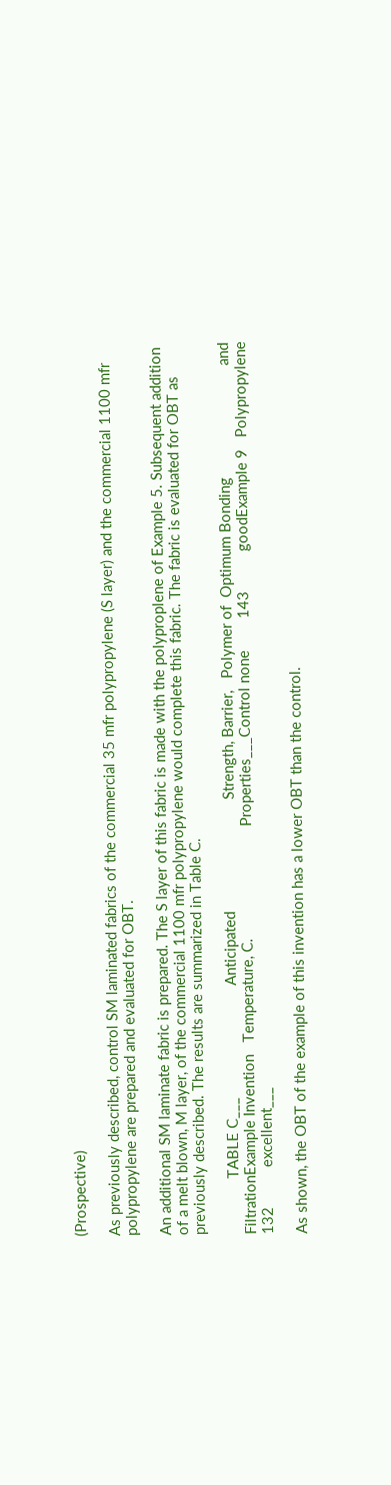(Prospective)

As previously described, control SM laminated fabrics of the commercial 35 mfr polypropylene (S layer) and the commercial 1100 mfr polypropylene are prepared and evaluated for OBT.

An additional SM laminate fabric is prepared. The S layer of this fabric is made with the polyproplene of Example 5. Subsequent addition of a melt blown, M layer, of the commercial 1100 mfr polypropylene would complete this fabric. The fabric is evaluated for OBT as previously described. The results are summarized in Table C.

              TABLE C___                            Anticipated                            Strength, Barrier,   Polymer of  Optimum Bonding                            and FiltrationExample Invention   Temperature, C.                            Properties___Control none        143          goodExample 9   Polypropylene               132          excellent___

As shown, the OBT of the example of this invention has a lower OBT than the control.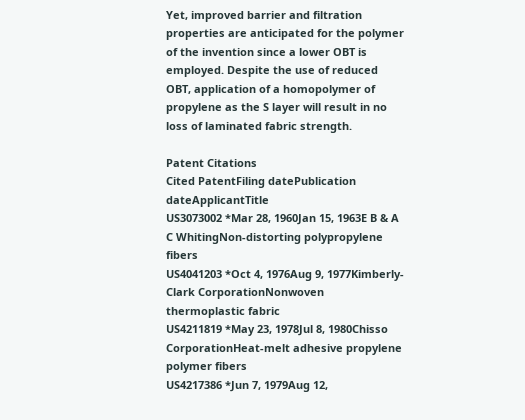Yet, improved barrier and filtration properties are anticipated for the polymer of the invention since a lower OBT is employed. Despite the use of reduced OBT, application of a homopolymer of propylene as the S layer will result in no loss of laminated fabric strength.

Patent Citations
Cited PatentFiling datePublication dateApplicantTitle
US3073002 *Mar 28, 1960Jan 15, 1963E B & A C WhitingNon-distorting polypropylene fibers
US4041203 *Oct 4, 1976Aug 9, 1977Kimberly-Clark CorporationNonwoven thermoplastic fabric
US4211819 *May 23, 1978Jul 8, 1980Chisso CorporationHeat-melt adhesive propylene polymer fibers
US4217386 *Jun 7, 1979Aug 12,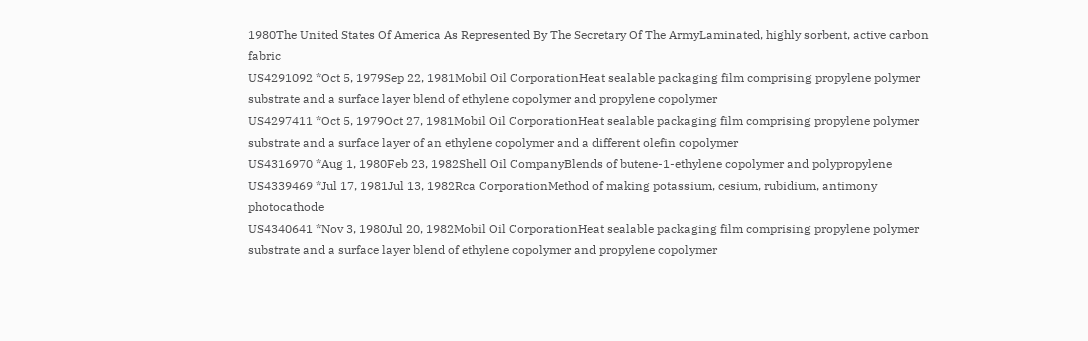1980The United States Of America As Represented By The Secretary Of The ArmyLaminated, highly sorbent, active carbon fabric
US4291092 *Oct 5, 1979Sep 22, 1981Mobil Oil CorporationHeat sealable packaging film comprising propylene polymer substrate and a surface layer blend of ethylene copolymer and propylene copolymer
US4297411 *Oct 5, 1979Oct 27, 1981Mobil Oil CorporationHeat sealable packaging film comprising propylene polymer substrate and a surface layer of an ethylene copolymer and a different olefin copolymer
US4316970 *Aug 1, 1980Feb 23, 1982Shell Oil CompanyBlends of butene-1-ethylene copolymer and polypropylene
US4339469 *Jul 17, 1981Jul 13, 1982Rca CorporationMethod of making potassium, cesium, rubidium, antimony photocathode
US4340641 *Nov 3, 1980Jul 20, 1982Mobil Oil CorporationHeat sealable packaging film comprising propylene polymer substrate and a surface layer blend of ethylene copolymer and propylene copolymer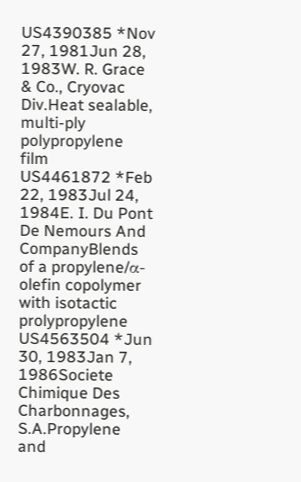US4390385 *Nov 27, 1981Jun 28, 1983W. R. Grace & Co., Cryovac Div.Heat sealable, multi-ply polypropylene film
US4461872 *Feb 22, 1983Jul 24, 1984E. I. Du Pont De Nemours And CompanyBlends of a propylene/α-olefin copolymer with isotactic prolypropylene
US4563504 *Jun 30, 1983Jan 7, 1986Societe Chimique Des Charbonnages, S.A.Propylene and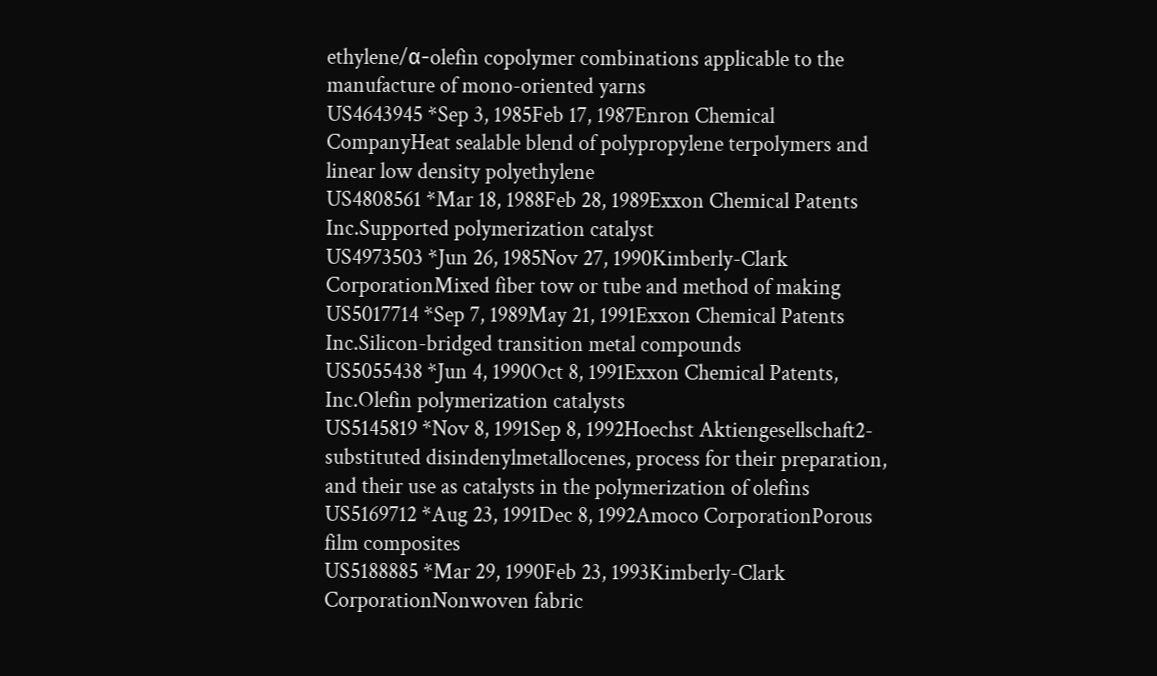ethylene/α-olefin copolymer combinations applicable to the manufacture of mono-oriented yarns
US4643945 *Sep 3, 1985Feb 17, 1987Enron Chemical CompanyHeat sealable blend of polypropylene terpolymers and linear low density polyethylene
US4808561 *Mar 18, 1988Feb 28, 1989Exxon Chemical Patents Inc.Supported polymerization catalyst
US4973503 *Jun 26, 1985Nov 27, 1990Kimberly-Clark CorporationMixed fiber tow or tube and method of making
US5017714 *Sep 7, 1989May 21, 1991Exxon Chemical Patents Inc.Silicon-bridged transition metal compounds
US5055438 *Jun 4, 1990Oct 8, 1991Exxon Chemical Patents, Inc.Olefin polymerization catalysts
US5145819 *Nov 8, 1991Sep 8, 1992Hoechst Aktiengesellschaft2-substituted disindenylmetallocenes, process for their preparation, and their use as catalysts in the polymerization of olefins
US5169712 *Aug 23, 1991Dec 8, 1992Amoco CorporationPorous film composites
US5188885 *Mar 29, 1990Feb 23, 1993Kimberly-Clark CorporationNonwoven fabric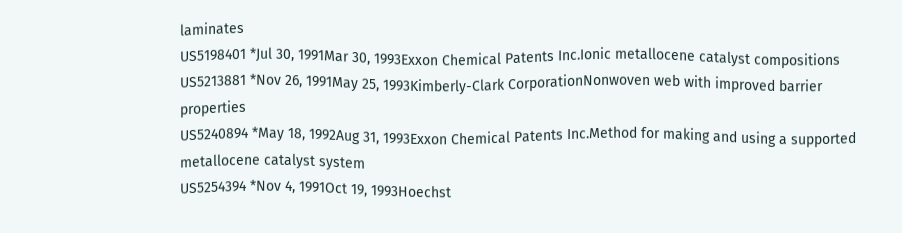laminates
US5198401 *Jul 30, 1991Mar 30, 1993Exxon Chemical Patents Inc.Ionic metallocene catalyst compositions
US5213881 *Nov 26, 1991May 25, 1993Kimberly-Clark CorporationNonwoven web with improved barrier properties
US5240894 *May 18, 1992Aug 31, 1993Exxon Chemical Patents Inc.Method for making and using a supported metallocene catalyst system
US5254394 *Nov 4, 1991Oct 19, 1993Hoechst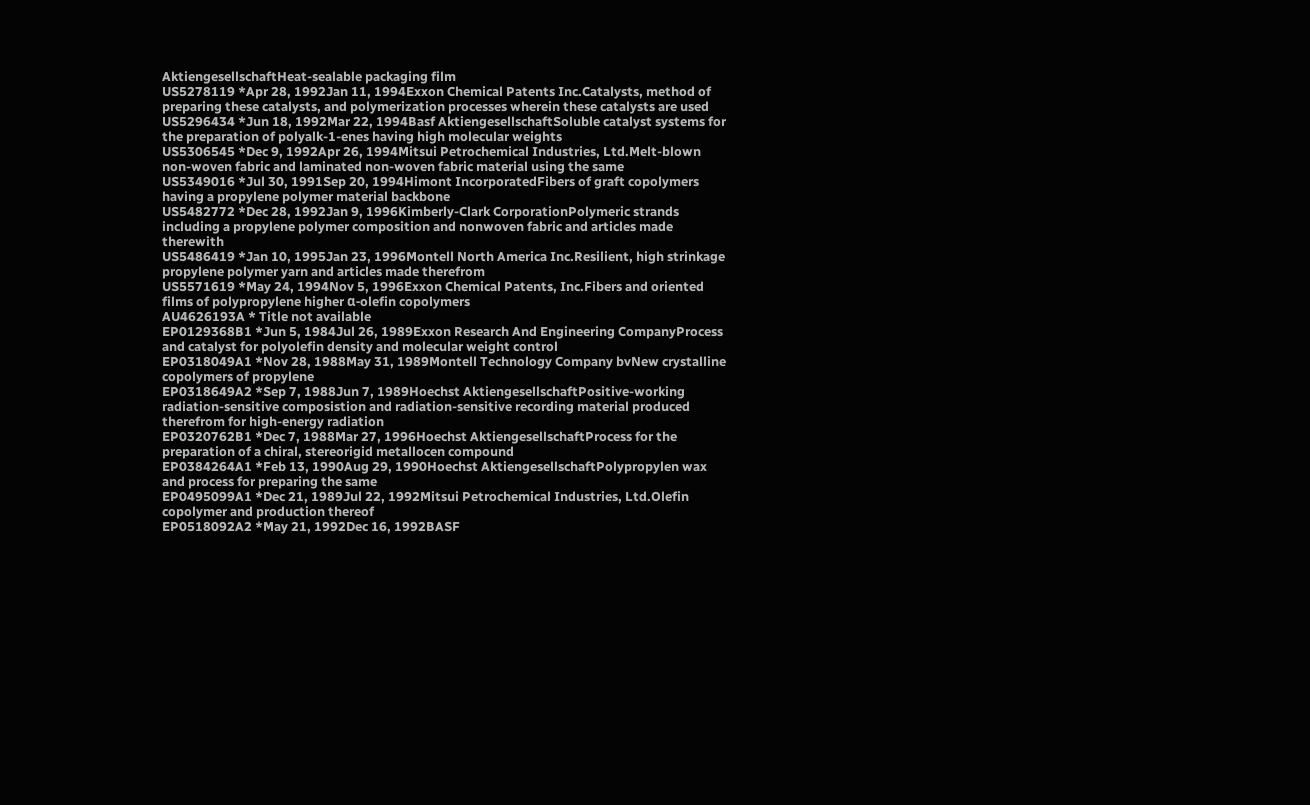AktiengesellschaftHeat-sealable packaging film
US5278119 *Apr 28, 1992Jan 11, 1994Exxon Chemical Patents Inc.Catalysts, method of preparing these catalysts, and polymerization processes wherein these catalysts are used
US5296434 *Jun 18, 1992Mar 22, 1994Basf AktiengesellschaftSoluble catalyst systems for the preparation of polyalk-1-enes having high molecular weights
US5306545 *Dec 9, 1992Apr 26, 1994Mitsui Petrochemical Industries, Ltd.Melt-blown non-woven fabric and laminated non-woven fabric material using the same
US5349016 *Jul 30, 1991Sep 20, 1994Himont IncorporatedFibers of graft copolymers having a propylene polymer material backbone
US5482772 *Dec 28, 1992Jan 9, 1996Kimberly-Clark CorporationPolymeric strands including a propylene polymer composition and nonwoven fabric and articles made therewith
US5486419 *Jan 10, 1995Jan 23, 1996Montell North America Inc.Resilient, high strinkage propylene polymer yarn and articles made therefrom
US5571619 *May 24, 1994Nov 5, 1996Exxon Chemical Patents, Inc.Fibers and oriented films of polypropylene higher α-olefin copolymers
AU4626193A * Title not available
EP0129368B1 *Jun 5, 1984Jul 26, 1989Exxon Research And Engineering CompanyProcess and catalyst for polyolefin density and molecular weight control
EP0318049A1 *Nov 28, 1988May 31, 1989Montell Technology Company bvNew crystalline copolymers of propylene
EP0318649A2 *Sep 7, 1988Jun 7, 1989Hoechst AktiengesellschaftPositive-working radiation-sensitive composistion and radiation-sensitive recording material produced therefrom for high-energy radiation
EP0320762B1 *Dec 7, 1988Mar 27, 1996Hoechst AktiengesellschaftProcess for the preparation of a chiral, stereorigid metallocen compound
EP0384264A1 *Feb 13, 1990Aug 29, 1990Hoechst AktiengesellschaftPolypropylen wax and process for preparing the same
EP0495099A1 *Dec 21, 1989Jul 22, 1992Mitsui Petrochemical Industries, Ltd.Olefin copolymer and production thereof
EP0518092A2 *May 21, 1992Dec 16, 1992BASF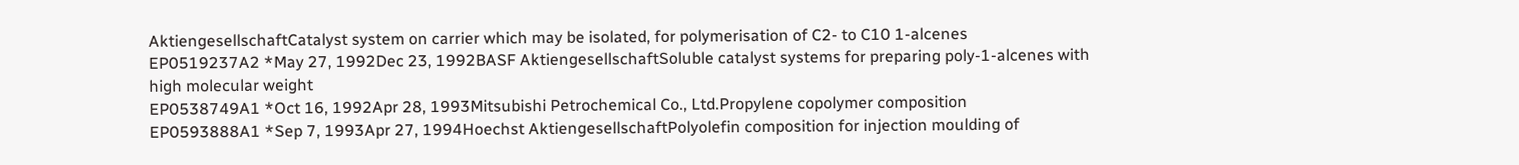AktiengesellschaftCatalyst system on carrier which may be isolated, for polymerisation of C2- to C10 1-alcenes
EP0519237A2 *May 27, 1992Dec 23, 1992BASF AktiengesellschaftSoluble catalyst systems for preparing poly-1-alcenes with high molecular weight
EP0538749A1 *Oct 16, 1992Apr 28, 1993Mitsubishi Petrochemical Co., Ltd.Propylene copolymer composition
EP0593888A1 *Sep 7, 1993Apr 27, 1994Hoechst AktiengesellschaftPolyolefin composition for injection moulding of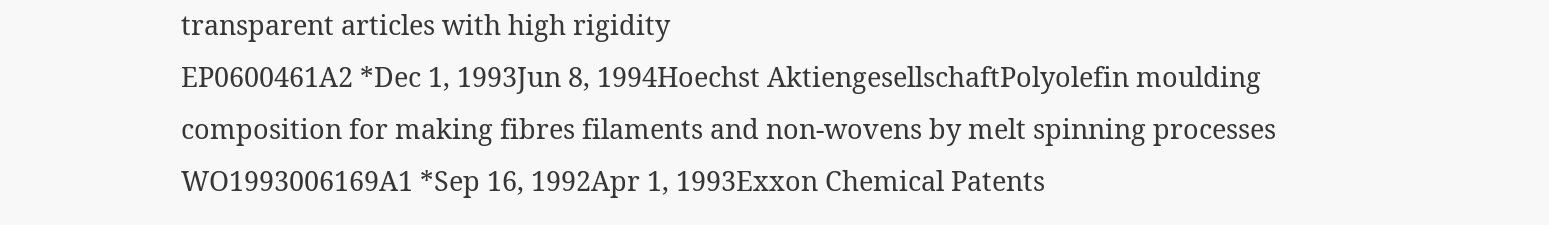transparent articles with high rigidity
EP0600461A2 *Dec 1, 1993Jun 8, 1994Hoechst AktiengesellschaftPolyolefin moulding composition for making fibres filaments and non-wovens by melt spinning processes
WO1993006169A1 *Sep 16, 1992Apr 1, 1993Exxon Chemical Patents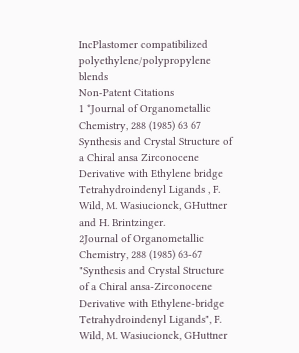IncPlastomer compatibilized polyethylene/polypropylene blends
Non-Patent Citations
1 *Journal of Organometallic Chemistry, 288 (1985) 63 67 Synthesis and Crystal Structure of a Chiral ansa Zirconocene Derivative with Ethylene bridge Tetrahydroindenyl Ligands , F. Wild, M. Wasiucionck, GHuttner and H. Brintzinger.
2Journal of Organometallic Chemistry, 288 (1985) 63-67 "Synthesis and Crystal Structure of a Chiral ansa-Zirconocene Derivative with Ethylene-bridge Tetrahydroindenyl Ligands", F. Wild, M. Wasiucionck, GHuttner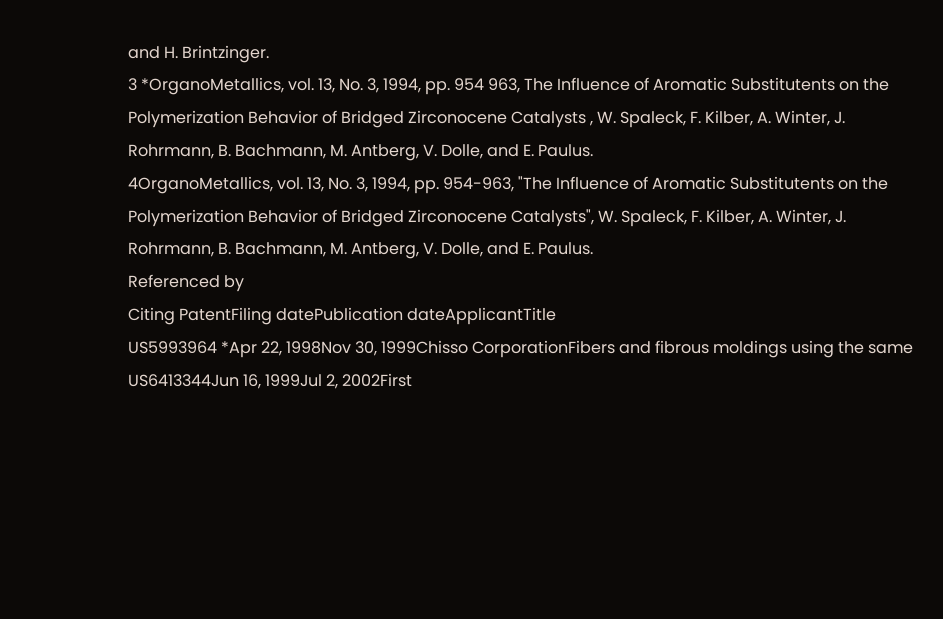and H. Brintzinger.
3 *OrganoMetallics, vol. 13, No. 3, 1994, pp. 954 963, The Influence of Aromatic Substitutents on the Polymerization Behavior of Bridged Zirconocene Catalysts , W. Spaleck, F. Kilber, A. Winter, J. Rohrmann, B. Bachmann, M. Antberg, V. Dolle, and E. Paulus.
4OrganoMetallics, vol. 13, No. 3, 1994, pp. 954-963, "The Influence of Aromatic Substitutents on the Polymerization Behavior of Bridged Zirconocene Catalysts", W. Spaleck, F. Kilber, A. Winter, J. Rohrmann, B. Bachmann, M. Antberg, V. Dolle, and E. Paulus.
Referenced by
Citing PatentFiling datePublication dateApplicantTitle
US5993964 *Apr 22, 1998Nov 30, 1999Chisso CorporationFibers and fibrous moldings using the same
US6413344Jun 16, 1999Jul 2, 2002First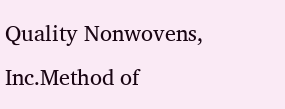Quality Nonwovens, Inc.Method of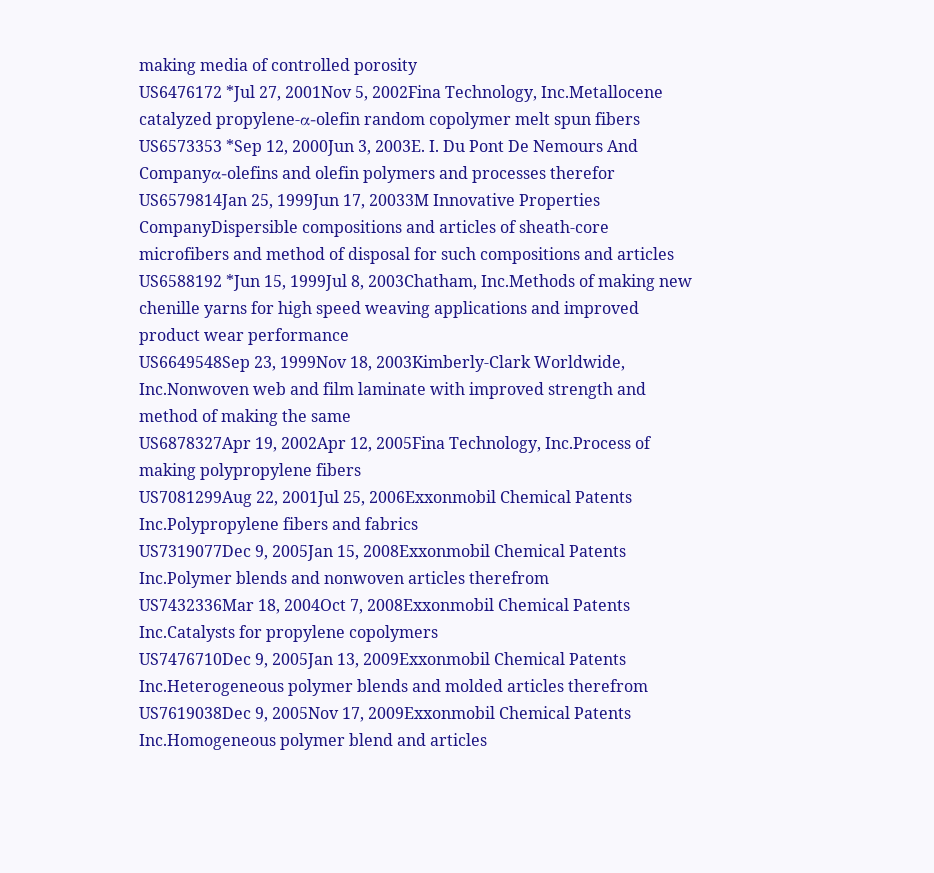making media of controlled porosity
US6476172 *Jul 27, 2001Nov 5, 2002Fina Technology, Inc.Metallocene catalyzed propylene-α-olefin random copolymer melt spun fibers
US6573353 *Sep 12, 2000Jun 3, 2003E. I. Du Pont De Nemours And Companyα-olefins and olefin polymers and processes therefor
US6579814Jan 25, 1999Jun 17, 20033M Innovative Properties CompanyDispersible compositions and articles of sheath-core microfibers and method of disposal for such compositions and articles
US6588192 *Jun 15, 1999Jul 8, 2003Chatham, Inc.Methods of making new chenille yarns for high speed weaving applications and improved product wear performance
US6649548Sep 23, 1999Nov 18, 2003Kimberly-Clark Worldwide, Inc.Nonwoven web and film laminate with improved strength and method of making the same
US6878327Apr 19, 2002Apr 12, 2005Fina Technology, Inc.Process of making polypropylene fibers
US7081299Aug 22, 2001Jul 25, 2006Exxonmobil Chemical Patents Inc.Polypropylene fibers and fabrics
US7319077Dec 9, 2005Jan 15, 2008Exxonmobil Chemical Patents Inc.Polymer blends and nonwoven articles therefrom
US7432336Mar 18, 2004Oct 7, 2008Exxonmobil Chemical Patents Inc.Catalysts for propylene copolymers
US7476710Dec 9, 2005Jan 13, 2009Exxonmobil Chemical Patents Inc.Heterogeneous polymer blends and molded articles therefrom
US7619038Dec 9, 2005Nov 17, 2009Exxonmobil Chemical Patents Inc.Homogeneous polymer blend and articles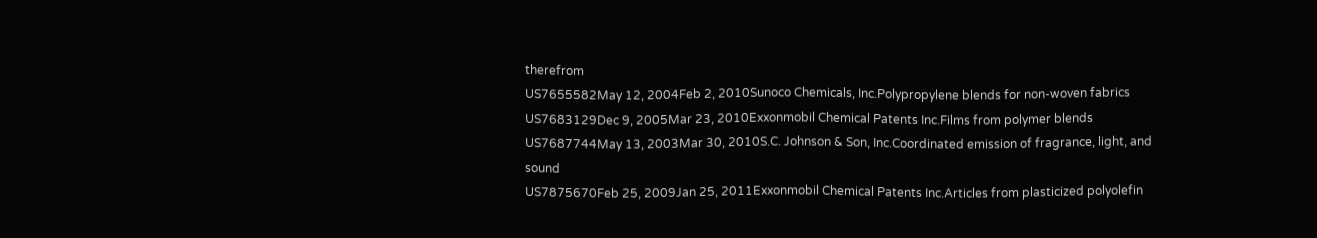therefrom
US7655582May 12, 2004Feb 2, 2010Sunoco Chemicals, Inc.Polypropylene blends for non-woven fabrics
US7683129Dec 9, 2005Mar 23, 2010Exxonmobil Chemical Patents Inc.Films from polymer blends
US7687744May 13, 2003Mar 30, 2010S.C. Johnson & Son, Inc.Coordinated emission of fragrance, light, and sound
US7875670Feb 25, 2009Jan 25, 2011Exxonmobil Chemical Patents Inc.Articles from plasticized polyolefin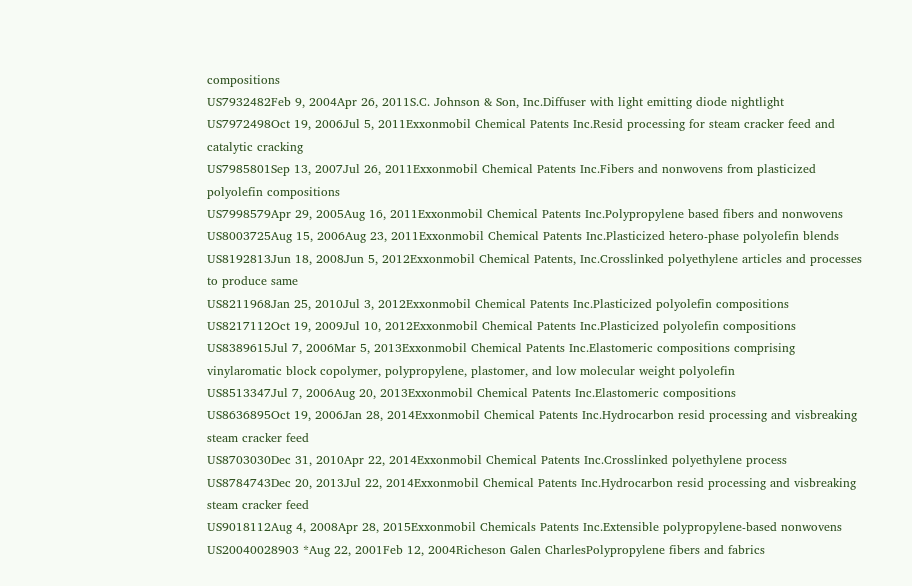compositions
US7932482Feb 9, 2004Apr 26, 2011S.C. Johnson & Son, Inc.Diffuser with light emitting diode nightlight
US7972498Oct 19, 2006Jul 5, 2011Exxonmobil Chemical Patents Inc.Resid processing for steam cracker feed and catalytic cracking
US7985801Sep 13, 2007Jul 26, 2011Exxonmobil Chemical Patents Inc.Fibers and nonwovens from plasticized polyolefin compositions
US7998579Apr 29, 2005Aug 16, 2011Exxonmobil Chemical Patents Inc.Polypropylene based fibers and nonwovens
US8003725Aug 15, 2006Aug 23, 2011Exxonmobil Chemical Patents Inc.Plasticized hetero-phase polyolefin blends
US8192813Jun 18, 2008Jun 5, 2012Exxonmobil Chemical Patents, Inc.Crosslinked polyethylene articles and processes to produce same
US8211968Jan 25, 2010Jul 3, 2012Exxonmobil Chemical Patents Inc.Plasticized polyolefin compositions
US8217112Oct 19, 2009Jul 10, 2012Exxonmobil Chemical Patents Inc.Plasticized polyolefin compositions
US8389615Jul 7, 2006Mar 5, 2013Exxonmobil Chemical Patents Inc.Elastomeric compositions comprising vinylaromatic block copolymer, polypropylene, plastomer, and low molecular weight polyolefin
US8513347Jul 7, 2006Aug 20, 2013Exxonmobil Chemical Patents Inc.Elastomeric compositions
US8636895Oct 19, 2006Jan 28, 2014Exxonmobil Chemical Patents Inc.Hydrocarbon resid processing and visbreaking steam cracker feed
US8703030Dec 31, 2010Apr 22, 2014Exxonmobil Chemical Patents Inc.Crosslinked polyethylene process
US8784743Dec 20, 2013Jul 22, 2014Exxonmobil Chemical Patents Inc.Hydrocarbon resid processing and visbreaking steam cracker feed
US9018112Aug 4, 2008Apr 28, 2015Exxonmobil Chemicals Patents Inc.Extensible polypropylene-based nonwovens
US20040028903 *Aug 22, 2001Feb 12, 2004Richeson Galen CharlesPolypropylene fibers and fabrics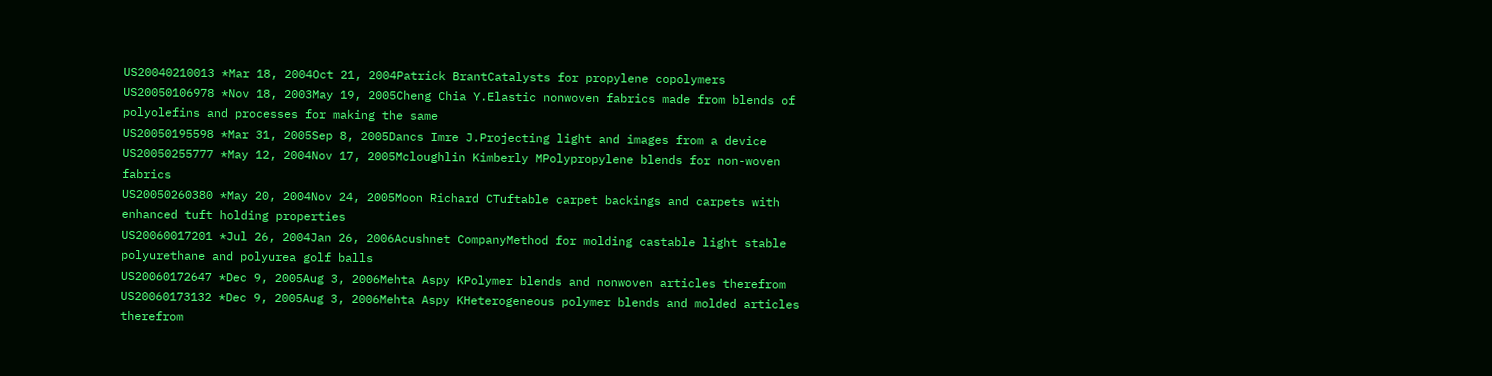US20040210013 *Mar 18, 2004Oct 21, 2004Patrick BrantCatalysts for propylene copolymers
US20050106978 *Nov 18, 2003May 19, 2005Cheng Chia Y.Elastic nonwoven fabrics made from blends of polyolefins and processes for making the same
US20050195598 *Mar 31, 2005Sep 8, 2005Dancs Imre J.Projecting light and images from a device
US20050255777 *May 12, 2004Nov 17, 2005Mcloughlin Kimberly MPolypropylene blends for non-woven fabrics
US20050260380 *May 20, 2004Nov 24, 2005Moon Richard CTuftable carpet backings and carpets with enhanced tuft holding properties
US20060017201 *Jul 26, 2004Jan 26, 2006Acushnet CompanyMethod for molding castable light stable polyurethane and polyurea golf balls
US20060172647 *Dec 9, 2005Aug 3, 2006Mehta Aspy KPolymer blends and nonwoven articles therefrom
US20060173132 *Dec 9, 2005Aug 3, 2006Mehta Aspy KHeterogeneous polymer blends and molded articles therefrom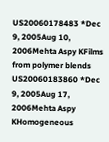US20060178483 *Dec 9, 2005Aug 10, 2006Mehta Aspy KFilms from polymer blends
US20060183860 *Dec 9, 2005Aug 17, 2006Mehta Aspy KHomogeneous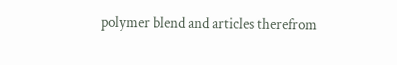polymer blend and articles therefrom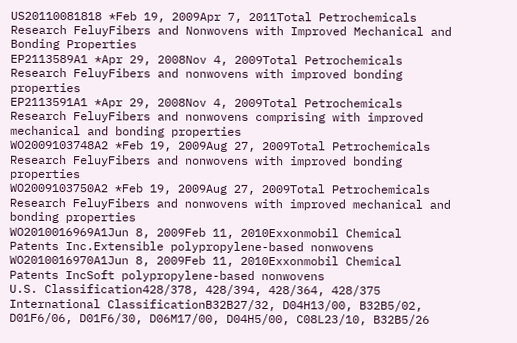US20110081818 *Feb 19, 2009Apr 7, 2011Total Petrochemicals Research FeluyFibers and Nonwovens with Improved Mechanical and Bonding Properties
EP2113589A1 *Apr 29, 2008Nov 4, 2009Total Petrochemicals Research FeluyFibers and nonwovens with improved bonding properties
EP2113591A1 *Apr 29, 2008Nov 4, 2009Total Petrochemicals Research FeluyFibers and nonwovens comprising with improved mechanical and bonding properties
WO2009103748A2 *Feb 19, 2009Aug 27, 2009Total Petrochemicals Research FeluyFibers and nonwovens with improved bonding properties
WO2009103750A2 *Feb 19, 2009Aug 27, 2009Total Petrochemicals Research FeluyFibers and nonwovens with improved mechanical and bonding properties
WO2010016969A1Jun 8, 2009Feb 11, 2010Exxonmobil Chemical Patents Inc.Extensible polypropylene-based nonwovens
WO2010016970A1Jun 8, 2009Feb 11, 2010Exxonmobil Chemical Patents IncSoft polypropylene-based nonwovens
U.S. Classification428/378, 428/394, 428/364, 428/375
International ClassificationB32B27/32, D04H13/00, B32B5/02, D01F6/06, D01F6/30, D06M17/00, D04H5/00, C08L23/10, B32B5/26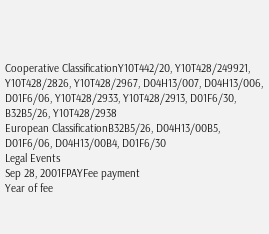Cooperative ClassificationY10T442/20, Y10T428/249921, Y10T428/2826, Y10T428/2967, D04H13/007, D04H13/006, D01F6/06, Y10T428/2933, Y10T428/2913, D01F6/30, B32B5/26, Y10T428/2938
European ClassificationB32B5/26, D04H13/00B5, D01F6/06, D04H13/00B4, D01F6/30
Legal Events
Sep 28, 2001FPAYFee payment
Year of fee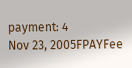payment: 4
Nov 23, 2005FPAYFee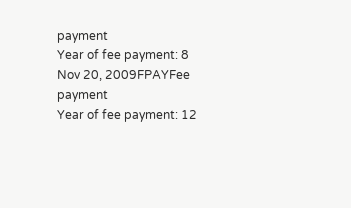payment
Year of fee payment: 8
Nov 20, 2009FPAYFee payment
Year of fee payment: 12